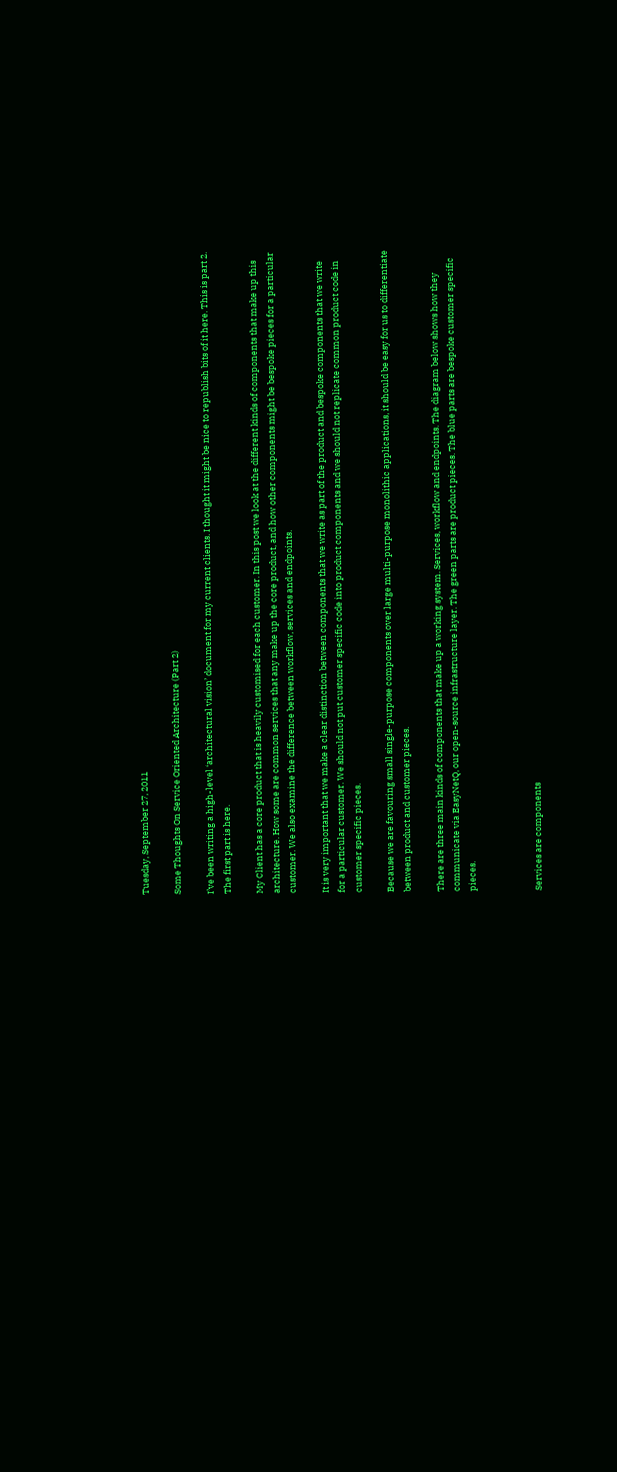Tuesday, September 27, 2011

Some Thoughts On Service Oriented Architecture (Part 2)

I’ve been writing a high-level ‘architectural vision’ document for my current clients. I thought it might be nice to republish bits of it here. This is part 2. The first part is here.

My Client has a core product that is heavily customised for each customer. In this post we look at the different kinds of components that make up this architecture. How some are common services that any make up the core product, and how other components might be bespoke pieces for a particular customer. We also examine the difference between workflow, services and endpoints.

It is very important that we make a clear distinction between components that we write as part of the product and bespoke components that we write for a particular customer. We should not put customer specific code into product components and we should not replicate common product code in customer specific pieces.

Because we are favouring small single-purpose components over large multi-purpose monolithic applications, it should be easy for us to differentiate between product and customer pieces.

There are three main kinds of components that make up a working system. Services, workflow and endpoints. The diagram below shows how they communicate via EasyNetQ, our open-source infrastructure layer. The green parts are product pieces. The blue parts are bespoke customer specific pieces.



Services are components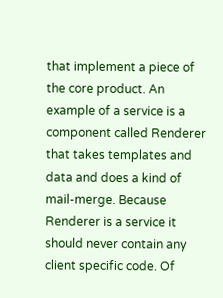that implement a piece of the core product. An example of a service is a component called Renderer that takes templates and data and does a kind of mail-merge. Because Renderer is a service it should never contain any client specific code. Of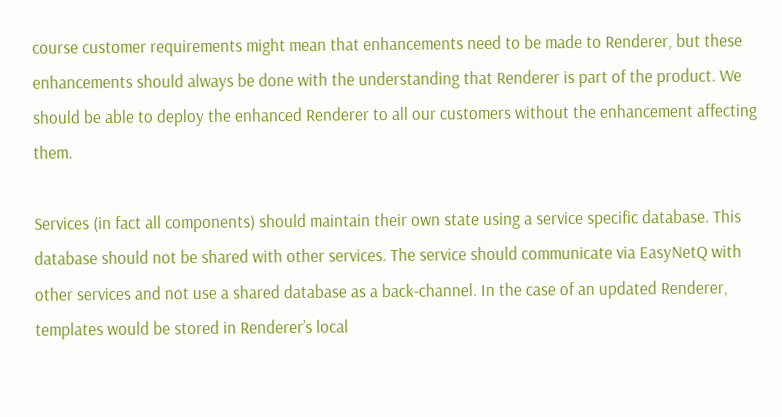course customer requirements might mean that enhancements need to be made to Renderer, but these enhancements should always be done with the understanding that Renderer is part of the product. We should be able to deploy the enhanced Renderer to all our customers without the enhancement affecting them.

Services (in fact all components) should maintain their own state using a service specific database. This database should not be shared with other services. The service should communicate via EasyNetQ with other services and not use a shared database as a back-channel. In the case of an updated Renderer, templates would be stored in Renderer’s local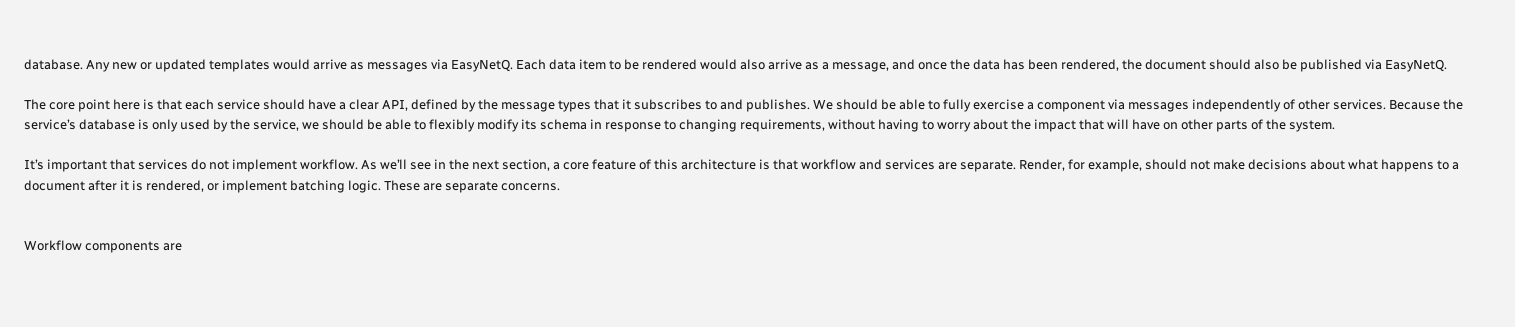database. Any new or updated templates would arrive as messages via EasyNetQ. Each data item to be rendered would also arrive as a message, and once the data has been rendered, the document should also be published via EasyNetQ.

The core point here is that each service should have a clear API, defined by the message types that it subscribes to and publishes. We should be able to fully exercise a component via messages independently of other services. Because the service’s database is only used by the service, we should be able to flexibly modify its schema in response to changing requirements, without having to worry about the impact that will have on other parts of the system.

It’s important that services do not implement workflow. As we’ll see in the next section, a core feature of this architecture is that workflow and services are separate. Render, for example, should not make decisions about what happens to a document after it is rendered, or implement batching logic. These are separate concerns.


Workflow components are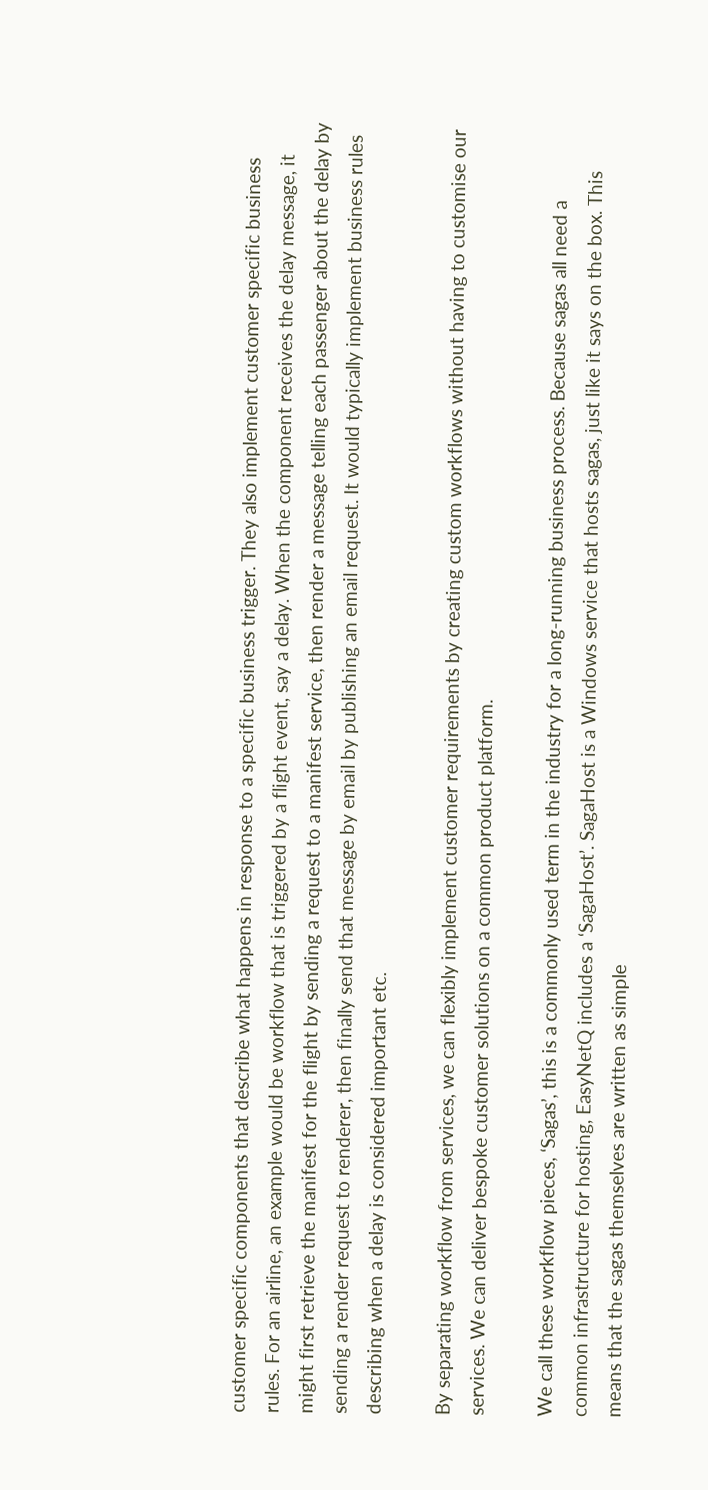customer specific components that describe what happens in response to a specific business trigger. They also implement customer specific business rules. For an airline, an example would be workflow that is triggered by a flight event, say a delay. When the component receives the delay message, it might first retrieve the manifest for the flight by sending a request to a manifest service, then render a message telling each passenger about the delay by sending a render request to renderer, then finally send that message by email by publishing an email request. It would typically implement business rules describing when a delay is considered important etc.

By separating workflow from services, we can flexibly implement customer requirements by creating custom workflows without having to customise our services. We can deliver bespoke customer solutions on a common product platform.

We call these workflow pieces, ‘Sagas’, this is a commonly used term in the industry for a long-running business process. Because sagas all need a common infrastructure for hosting, EasyNetQ includes a ‘SagaHost’. SagaHost is a Windows service that hosts sagas, just like it says on the box. This means that the sagas themselves are written as simple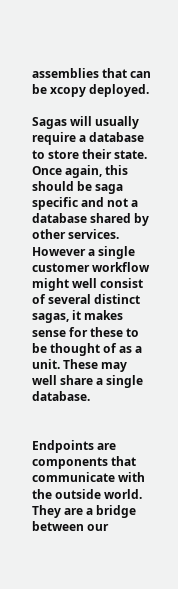assemblies that can be xcopy deployed.

Sagas will usually require a database to store their state. Once again, this should be saga specific and not a database shared by other services. However a single customer workflow might well consist of several distinct sagas, it makes sense for these to be thought of as a unit. These may well share a single database.


Endpoints are components that communicate with the outside world. They are a bridge between our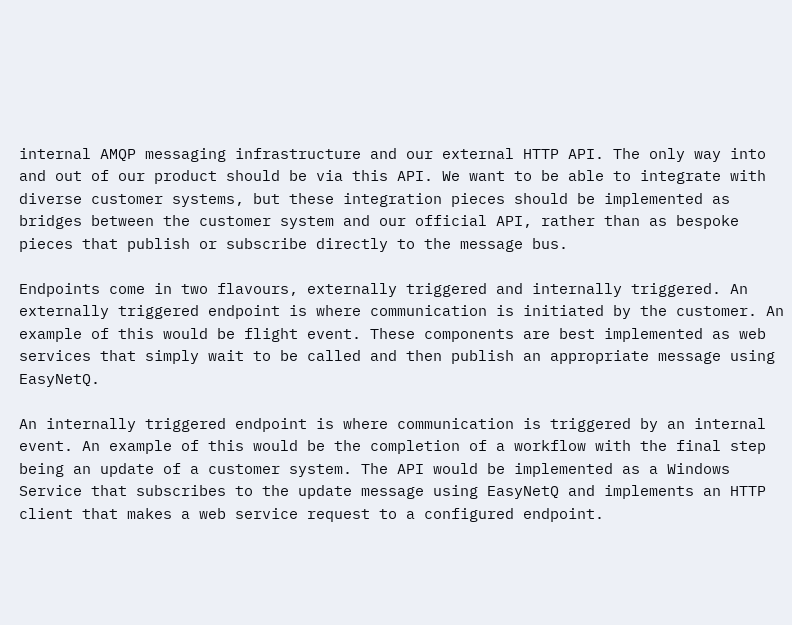internal AMQP messaging infrastructure and our external HTTP API. The only way into and out of our product should be via this API. We want to be able to integrate with diverse customer systems, but these integration pieces should be implemented as bridges between the customer system and our official API, rather than as bespoke pieces that publish or subscribe directly to the message bus.

Endpoints come in two flavours, externally triggered and internally triggered. An externally triggered endpoint is where communication is initiated by the customer. An example of this would be flight event. These components are best implemented as web services that simply wait to be called and then publish an appropriate message using EasyNetQ.

An internally triggered endpoint is where communication is triggered by an internal event. An example of this would be the completion of a workflow with the final step being an update of a customer system. The API would be implemented as a Windows Service that subscribes to the update message using EasyNetQ and implements an HTTP client that makes a web service request to a configured endpoint.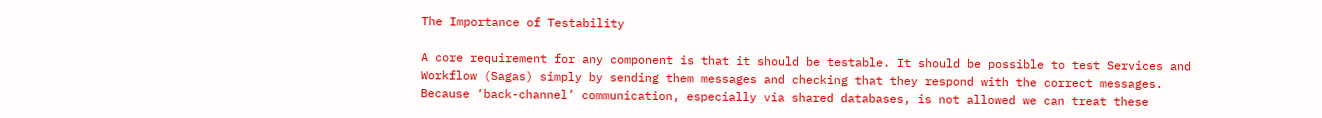The Importance of Testability

A core requirement for any component is that it should be testable. It should be possible to test Services and Workflow (Sagas) simply by sending them messages and checking that they respond with the correct messages. Because ‘back-channel’ communication, especially via shared databases, is not allowed we can treat these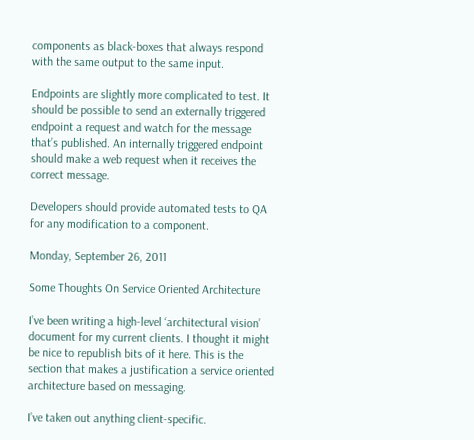components as black-boxes that always respond with the same output to the same input.

Endpoints are slightly more complicated to test. It should be possible to send an externally triggered endpoint a request and watch for the message that’s published. An internally triggered endpoint should make a web request when it receives the correct message.

Developers should provide automated tests to QA for any modification to a component.

Monday, September 26, 2011

Some Thoughts On Service Oriented Architecture

I’ve been writing a high-level ‘architectural vision’ document for my current clients. I thought it might be nice to republish bits of it here. This is the section that makes a justification a service oriented architecture based on messaging.

I’ve taken out anything client-specific.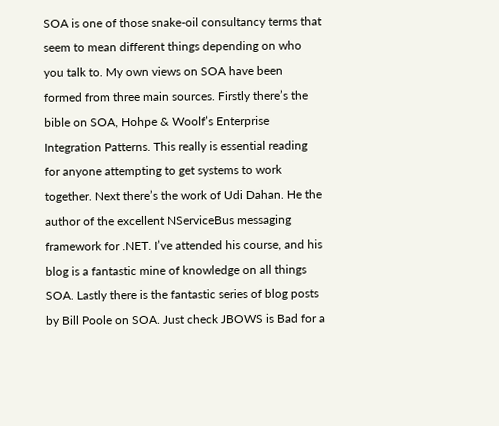SOA is one of those snake-oil consultancy terms that seem to mean different things depending on who you talk to. My own views on SOA have been formed from three main sources. Firstly there’s the bible on SOA, Hohpe & Woolf’s Enterprise Integration Patterns. This really is essential reading for anyone attempting to get systems to work together. Next there’s the work of Udi Dahan. He the author of the excellent NServiceBus messaging framework for .NET. I’ve attended his course, and his blog is a fantastic mine of knowledge on all things SOA. Lastly there is the fantastic series of blog posts by Bill Poole on SOA. Just check JBOWS is Bad for a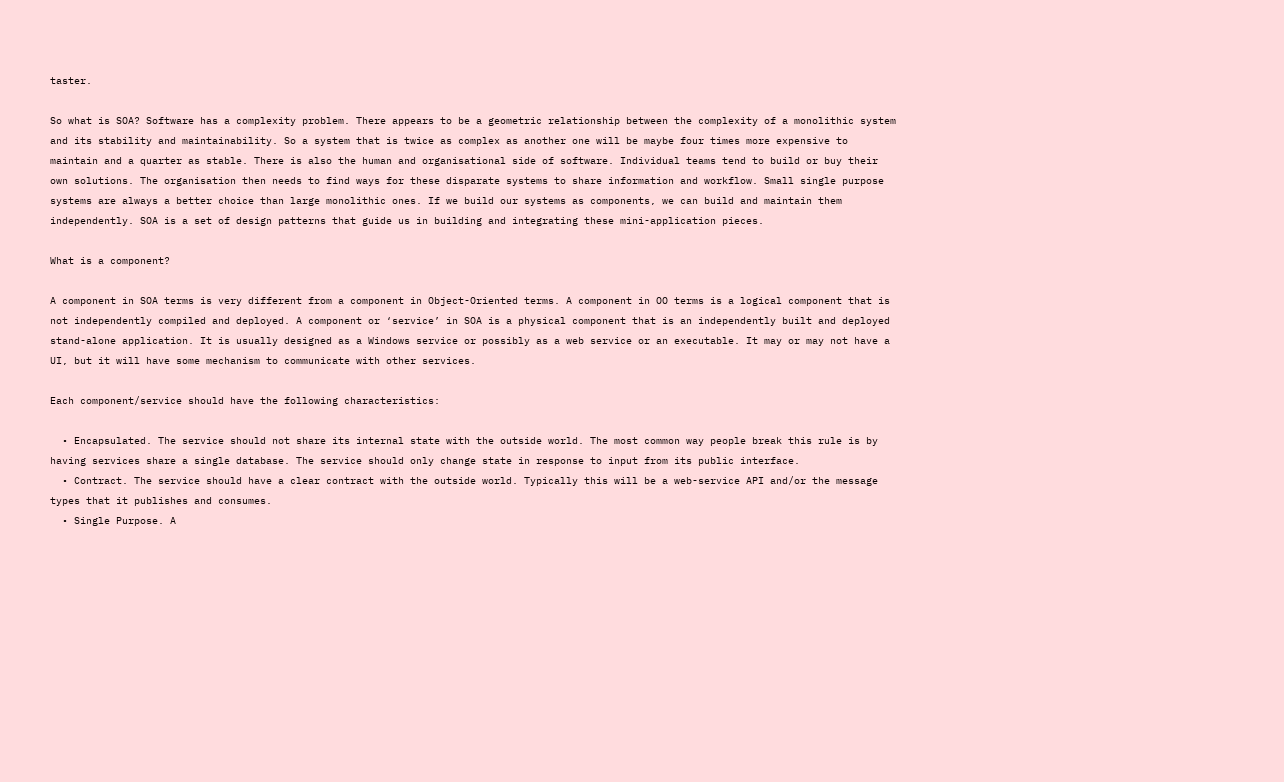taster.

So what is SOA? Software has a complexity problem. There appears to be a geometric relationship between the complexity of a monolithic system and its stability and maintainability. So a system that is twice as complex as another one will be maybe four times more expensive to maintain and a quarter as stable. There is also the human and organisational side of software. Individual teams tend to build or buy their own solutions. The organisation then needs to find ways for these disparate systems to share information and workflow. Small single purpose systems are always a better choice than large monolithic ones. If we build our systems as components, we can build and maintain them independently. SOA is a set of design patterns that guide us in building and integrating these mini-application pieces.

What is a component?

A component in SOA terms is very different from a component in Object-Oriented terms. A component in OO terms is a logical component that is not independently compiled and deployed. A component or ‘service’ in SOA is a physical component that is an independently built and deployed stand-alone application. It is usually designed as a Windows service or possibly as a web service or an executable. It may or may not have a UI, but it will have some mechanism to communicate with other services.

Each component/service should have the following characteristics:

  • Encapsulated. The service should not share its internal state with the outside world. The most common way people break this rule is by having services share a single database. The service should only change state in response to input from its public interface.
  • Contract. The service should have a clear contract with the outside world. Typically this will be a web-service API and/or the message types that it publishes and consumes.
  • Single Purpose. A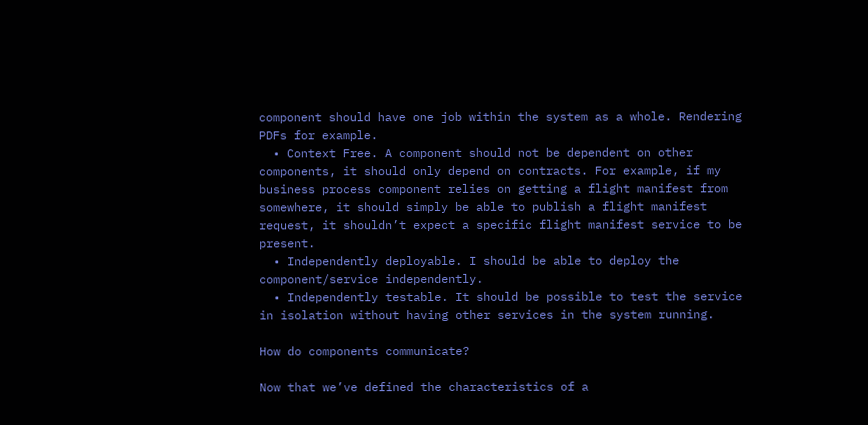component should have one job within the system as a whole. Rendering PDFs for example.
  • Context Free. A component should not be dependent on other components, it should only depend on contracts. For example, if my business process component relies on getting a flight manifest from somewhere, it should simply be able to publish a flight manifest request, it shouldn’t expect a specific flight manifest service to be present.
  • Independently deployable. I should be able to deploy the component/service independently.
  • Independently testable. It should be possible to test the service in isolation without having other services in the system running.

How do components communicate?

Now that we’ve defined the characteristics of a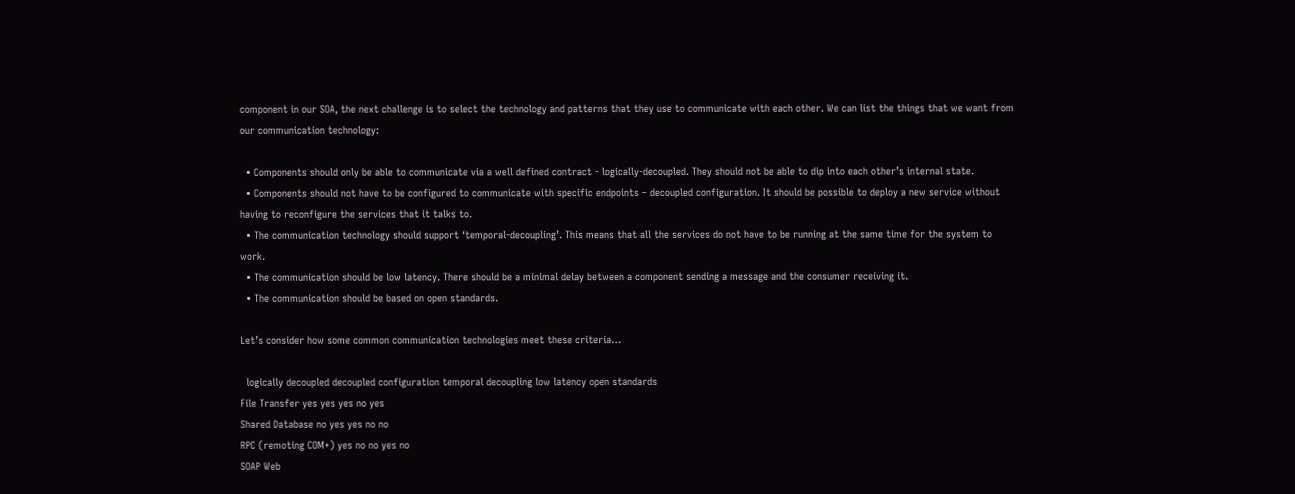component in our SOA, the next challenge is to select the technology and patterns that they use to communicate with each other. We can list the things that we want from our communication technology:

  • Components should only be able to communicate via a well defined contract - logically-decoupled. They should not be able to dip into each other’s internal state.
  • Components should not have to be configured to communicate with specific endpoints – decoupled configuration. It should be possible to deploy a new service without having to reconfigure the services that it talks to.
  • The communication technology should support ‘temporal-decoupling’. This means that all the services do not have to be running at the same time for the system to work.
  • The communication should be low latency. There should be a minimal delay between a component sending a message and the consumer receiving it.
  • The communication should be based on open standards.

Let’s consider how some common communication technologies meet these criteria…

  logically decoupled decoupled configuration temporal decoupling low latency open standards
File Transfer yes yes yes no yes
Shared Database no yes yes no no
RPC (remoting COM+) yes no no yes no
SOAP Web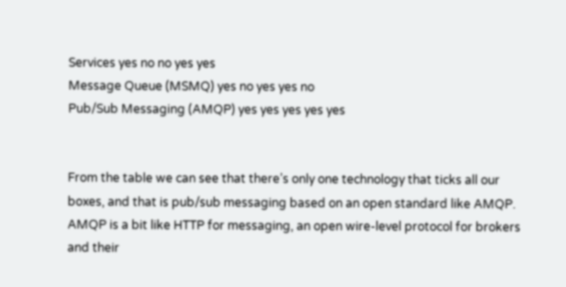Services yes no no yes yes
Message Queue (MSMQ) yes no yes yes no
Pub/Sub Messaging (AMQP) yes yes yes yes yes


From the table we can see that there’s only one technology that ticks all our boxes, and that is pub/sub messaging based on an open standard like AMQP. AMQP is a bit like HTTP for messaging, an open wire-level protocol for brokers and their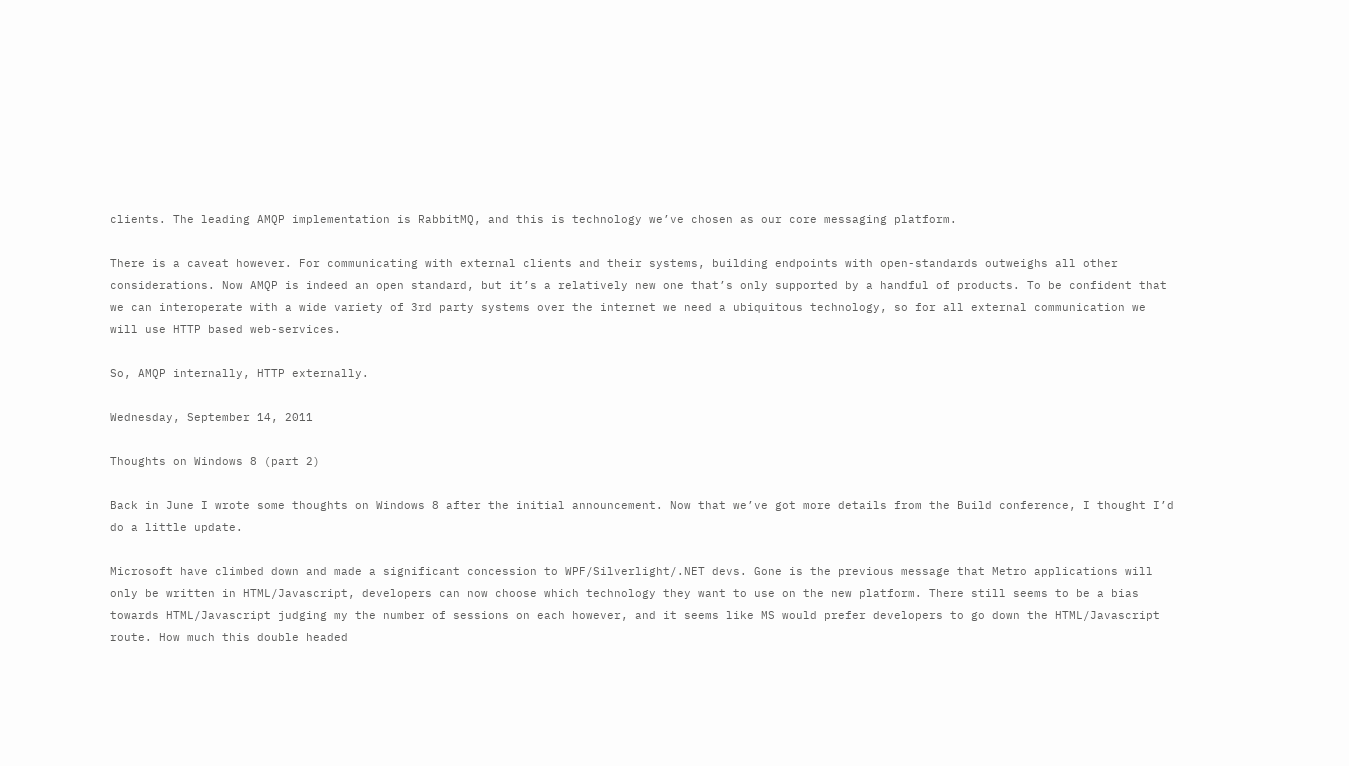clients. The leading AMQP implementation is RabbitMQ, and this is technology we’ve chosen as our core messaging platform.

There is a caveat however. For communicating with external clients and their systems, building endpoints with open-standards outweighs all other considerations. Now AMQP is indeed an open standard, but it’s a relatively new one that’s only supported by a handful of products. To be confident that we can interoperate with a wide variety of 3rd party systems over the internet we need a ubiquitous technology, so for all external communication we will use HTTP based web-services.

So, AMQP internally, HTTP externally.

Wednesday, September 14, 2011

Thoughts on Windows 8 (part 2)

Back in June I wrote some thoughts on Windows 8 after the initial announcement. Now that we’ve got more details from the Build conference, I thought I’d do a little update.

Microsoft have climbed down and made a significant concession to WPF/Silverlight/.NET devs. Gone is the previous message that Metro applications will only be written in HTML/Javascript, developers can now choose which technology they want to use on the new platform. There still seems to be a bias towards HTML/Javascript judging my the number of sessions on each however, and it seems like MS would prefer developers to go down the HTML/Javascript route. How much this double headed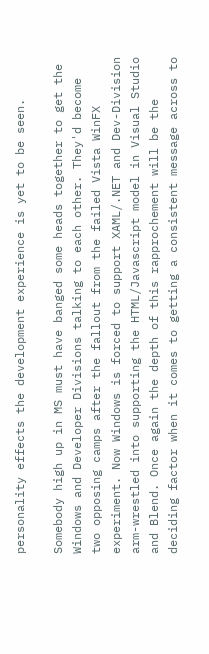personality effects the development experience is yet to be seen.

Somebody high up in MS must have banged some heads together to get the Windows and Developer Divisions talking to each other. They'd become two opposing camps after the fallout from the failed Vista WinFX experiment. Now Windows is forced to support XAML/.NET and Dev-Division arm-wrestled into supporting the HTML/Javascript model in Visual Studio and Blend. Once again the depth of this rapprochement will be the deciding factor when it comes to getting a consistent message across to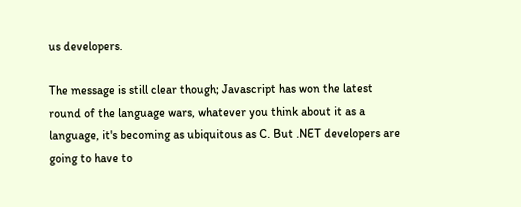us developers.

The message is still clear though; Javascript has won the latest round of the language wars, whatever you think about it as a language, it's becoming as ubiquitous as C. But .NET developers are going to have to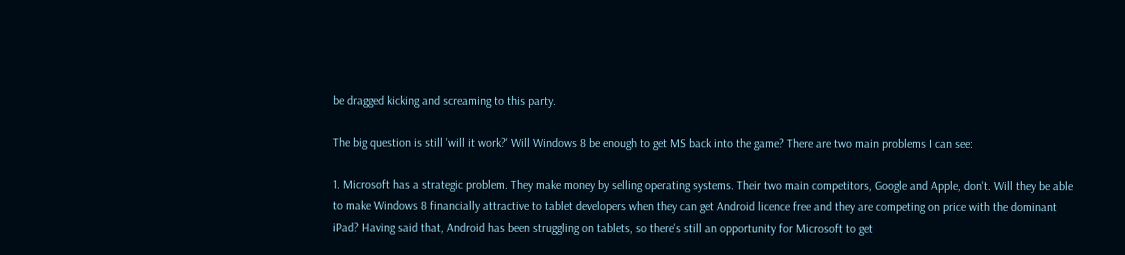be dragged kicking and screaming to this party.

The big question is still 'will it work?' Will Windows 8 be enough to get MS back into the game? There are two main problems I can see:

1. Microsoft has a strategic problem. They make money by selling operating systems. Their two main competitors, Google and Apple, don't. Will they be able to make Windows 8 financially attractive to tablet developers when they can get Android licence free and they are competing on price with the dominant iPad? Having said that, Android has been struggling on tablets, so there's still an opportunity for Microsoft to get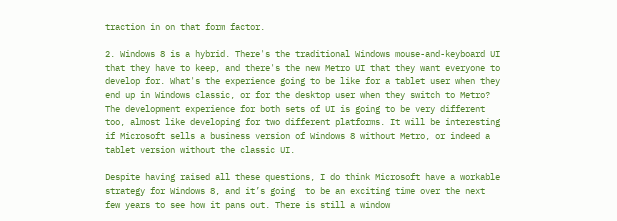traction in on that form factor.

2. Windows 8 is a hybrid. There's the traditional Windows mouse-and-keyboard UI that they have to keep, and there's the new Metro UI that they want everyone to develop for. What's the experience going to be like for a tablet user when they end up in Windows classic, or for the desktop user when they switch to Metro? The development experience for both sets of UI is going to be very different too, almost like developing for two different platforms. It will be interesting if Microsoft sells a business version of Windows 8 without Metro, or indeed a tablet version without the classic UI.

Despite having raised all these questions, I do think Microsoft have a workable strategy for Windows 8, and it’s going  to be an exciting time over the next few years to see how it pans out. There is still a window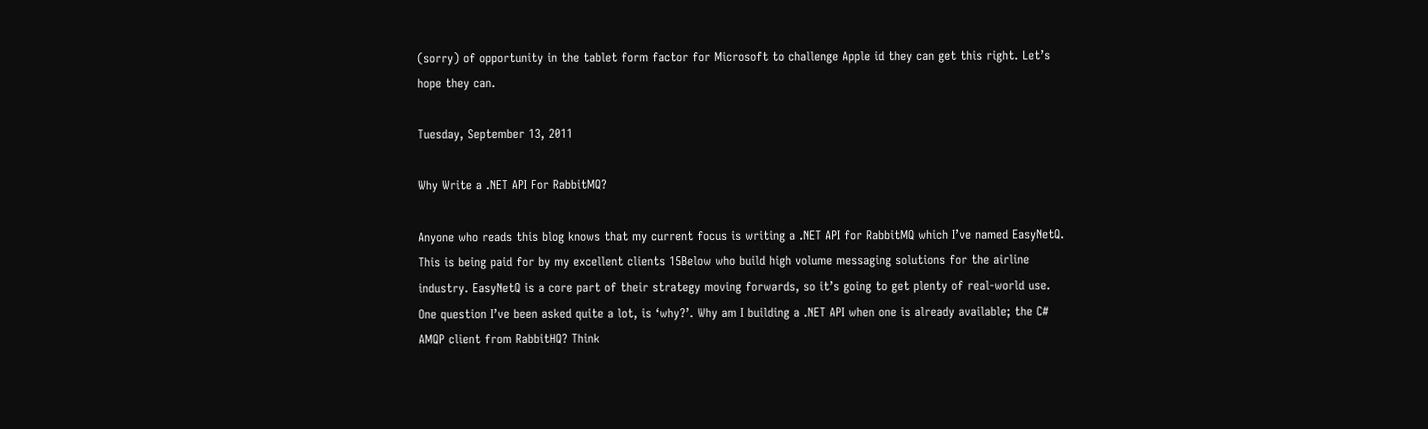(sorry) of opportunity in the tablet form factor for Microsoft to challenge Apple id they can get this right. Let’s hope they can.

Tuesday, September 13, 2011

Why Write a .NET API For RabbitMQ?

Anyone who reads this blog knows that my current focus is writing a .NET API for RabbitMQ which I’ve named EasyNetQ. This is being paid for by my excellent clients 15Below who build high volume messaging solutions for the airline industry. EasyNetQ is a core part of their strategy moving forwards, so it’s going to get plenty of real-world use.
One question I’ve been asked quite a lot, is ‘why?’. Why am I building a .NET API when one is already available; the C# AMQP client from RabbitHQ? Think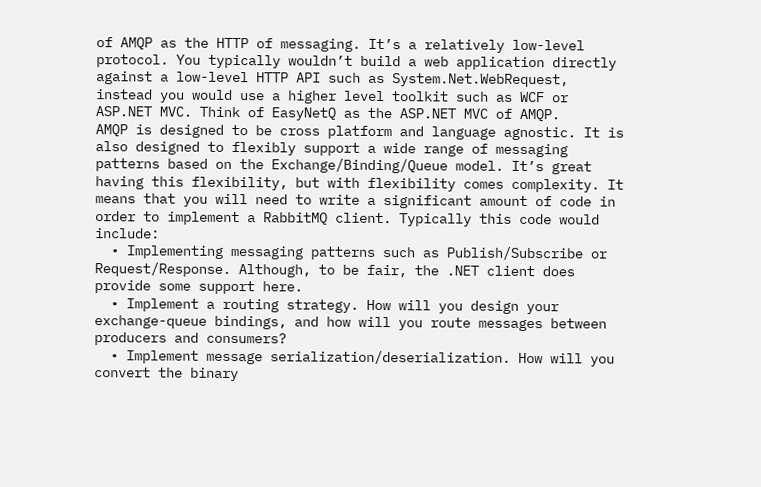of AMQP as the HTTP of messaging. It’s a relatively low-level protocol. You typically wouldn’t build a web application directly against a low-level HTTP API such as System.Net.WebRequest, instead you would use a higher level toolkit such as WCF or ASP.NET MVC. Think of EasyNetQ as the ASP.NET MVC of AMQP.
AMQP is designed to be cross platform and language agnostic. It is also designed to flexibly support a wide range of messaging patterns based on the Exchange/Binding/Queue model. It’s great having this flexibility, but with flexibility comes complexity. It means that you will need to write a significant amount of code in order to implement a RabbitMQ client. Typically this code would include:
  • Implementing messaging patterns such as Publish/Subscribe or Request/Response. Although, to be fair, the .NET client does provide some support here.
  • Implement a routing strategy. How will you design your exchange-queue bindings, and how will you route messages between producers and consumers?
  • Implement message serialization/deserialization. How will you convert the binary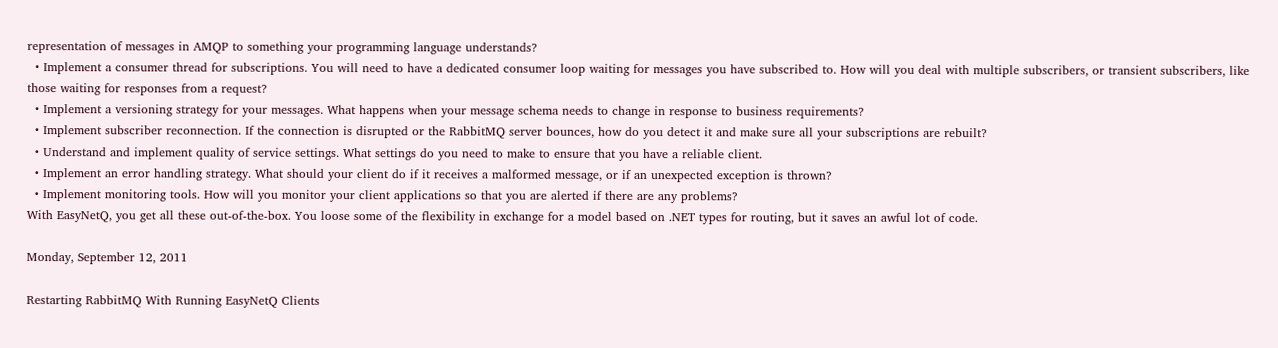representation of messages in AMQP to something your programming language understands?
  • Implement a consumer thread for subscriptions. You will need to have a dedicated consumer loop waiting for messages you have subscribed to. How will you deal with multiple subscribers, or transient subscribers, like those waiting for responses from a request?
  • Implement a versioning strategy for your messages. What happens when your message schema needs to change in response to business requirements?
  • Implement subscriber reconnection. If the connection is disrupted or the RabbitMQ server bounces, how do you detect it and make sure all your subscriptions are rebuilt?
  • Understand and implement quality of service settings. What settings do you need to make to ensure that you have a reliable client.
  • Implement an error handling strategy. What should your client do if it receives a malformed message, or if an unexpected exception is thrown?
  • Implement monitoring tools. How will you monitor your client applications so that you are alerted if there are any problems?
With EasyNetQ, you get all these out-of-the-box. You loose some of the flexibility in exchange for a model based on .NET types for routing, but it saves an awful lot of code.

Monday, September 12, 2011

Restarting RabbitMQ With Running EasyNetQ Clients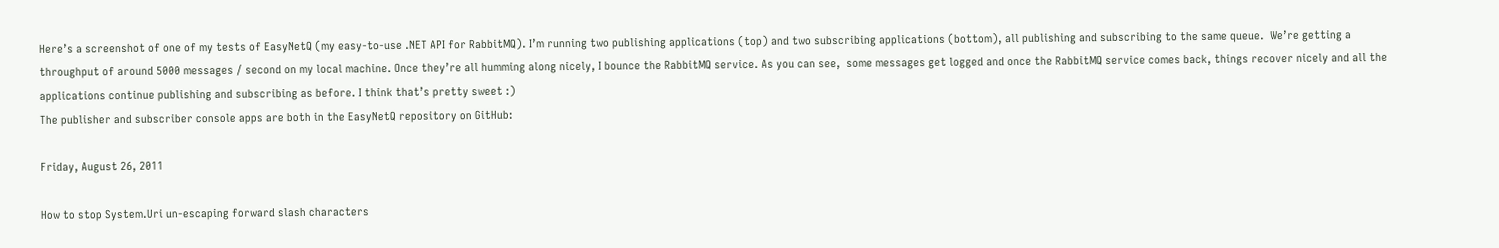Here’s a screenshot of one of my tests of EasyNetQ (my easy-to-use .NET API for RabbitMQ). I’m running two publishing applications (top) and two subscribing applications (bottom), all publishing and subscribing to the same queue.  We’re getting a throughput of around 5000 messages / second on my local machine. Once they’re all humming along nicely, I bounce the RabbitMQ service. As you can see,  some messages get logged and once the RabbitMQ service comes back, things recover nicely and all the applications continue publishing and subscribing as before. I think that’s pretty sweet :)
The publisher and subscriber console apps are both in the EasyNetQ repository on GitHub:

Friday, August 26, 2011

How to stop System.Uri un-escaping forward slash characters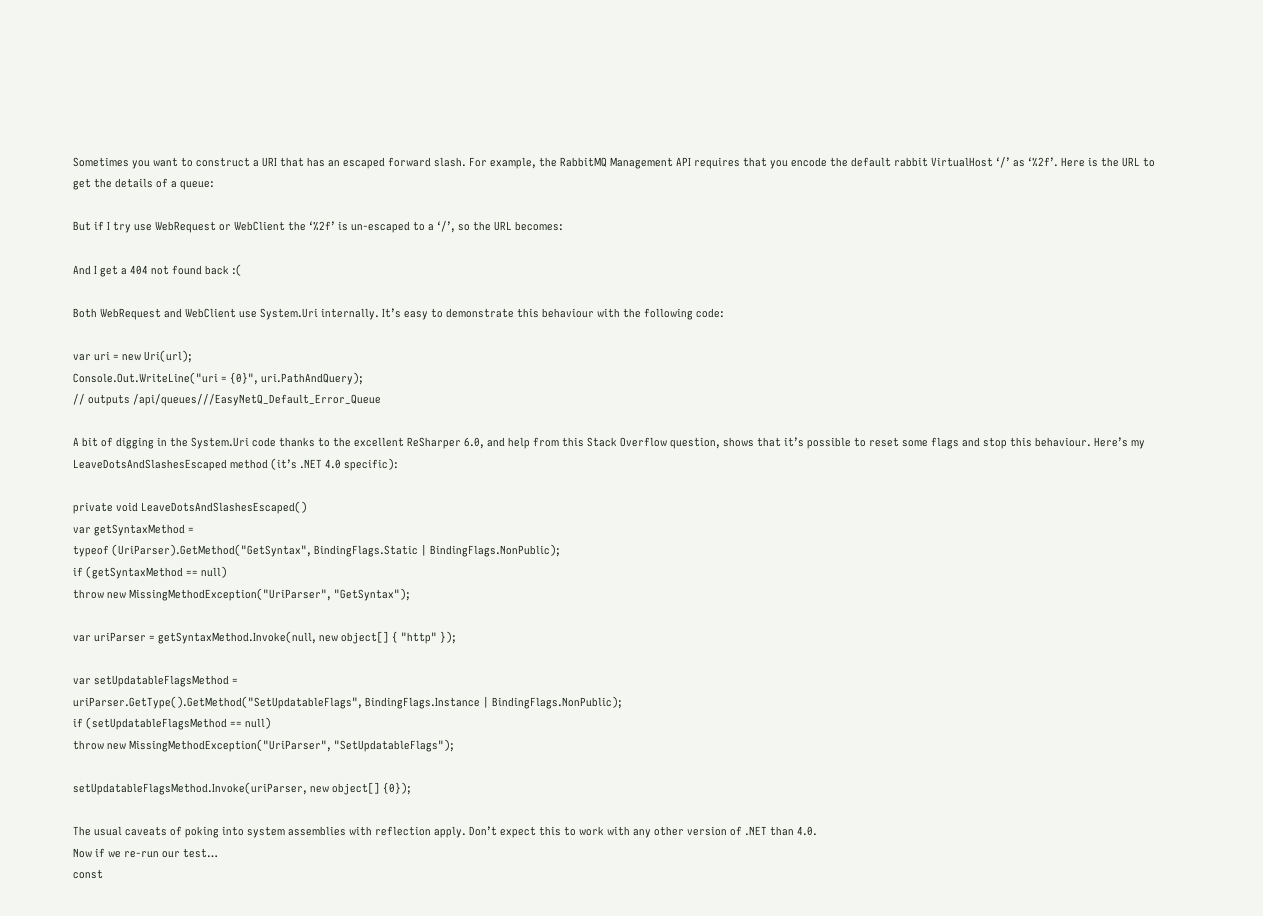Sometimes you want to construct a URI that has an escaped forward slash. For example, the RabbitMQ Management API requires that you encode the default rabbit VirtualHost ‘/’ as ‘%2f’. Here is the URL to get the details of a queue:

But if I try use WebRequest or WebClient the ‘%2f’ is un-escaped to a ‘/’, so the URL becomes:

And I get a 404 not found back :(

Both WebRequest and WebClient use System.Uri internally. It’s easy to demonstrate this behaviour with the following code:

var uri = new Uri(url);
Console.Out.WriteLine("uri = {0}", uri.PathAndQuery);
// outputs /api/queues///EasyNetQ_Default_Error_Queue

A bit of digging in the System.Uri code thanks to the excellent ReSharper 6.0, and help from this Stack Overflow question, shows that it’s possible to reset some flags and stop this behaviour. Here’s my LeaveDotsAndSlashesEscaped method (it’s .NET 4.0 specific):

private void LeaveDotsAndSlashesEscaped()
var getSyntaxMethod =
typeof (UriParser).GetMethod("GetSyntax", BindingFlags.Static | BindingFlags.NonPublic);
if (getSyntaxMethod == null)
throw new MissingMethodException("UriParser", "GetSyntax");

var uriParser = getSyntaxMethod.Invoke(null, new object[] { "http" });

var setUpdatableFlagsMethod =
uriParser.GetType().GetMethod("SetUpdatableFlags", BindingFlags.Instance | BindingFlags.NonPublic);
if (setUpdatableFlagsMethod == null)
throw new MissingMethodException("UriParser", "SetUpdatableFlags");

setUpdatableFlagsMethod.Invoke(uriParser, new object[] {0});

The usual caveats of poking into system assemblies with reflection apply. Don’t expect this to work with any other version of .NET than 4.0.
Now if we re-run our test…
const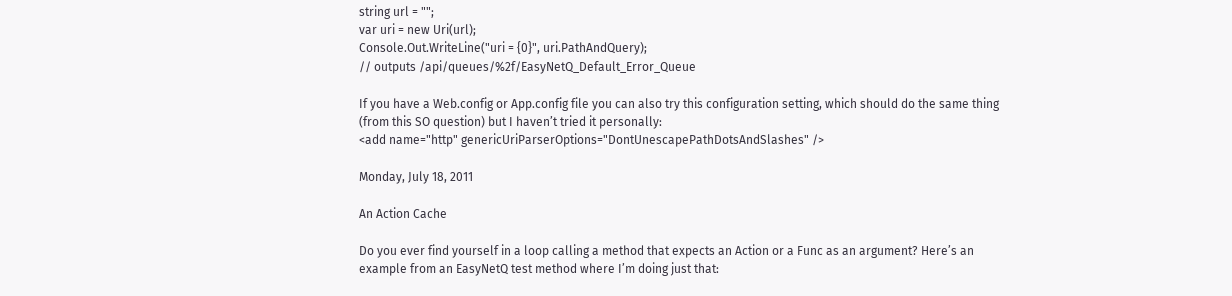string url = "";
var uri = new Uri(url);
Console.Out.WriteLine("uri = {0}", uri.PathAndQuery);
// outputs /api/queues/%2f/EasyNetQ_Default_Error_Queue

If you have a Web.config or App.config file you can also try this configuration setting, which should do the same thing (from this SO question) but I haven’t tried it personally:
<add name="http" genericUriParserOptions="DontUnescapePathDotsAndSlashes" />

Monday, July 18, 2011

An Action Cache

Do you ever find yourself in a loop calling a method that expects an Action or a Func as an argument? Here’s an example from an EasyNetQ test method where I’m doing just that: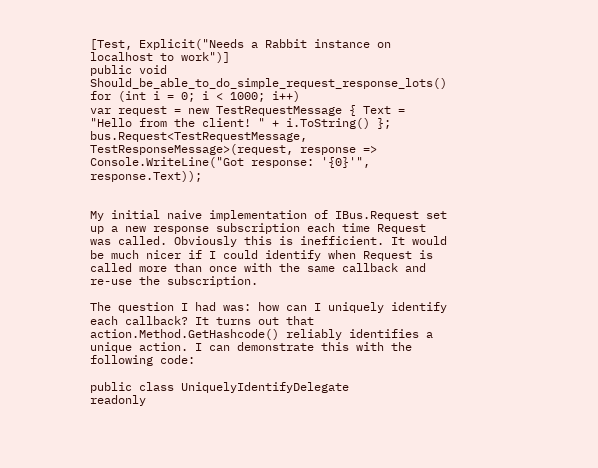[Test, Explicit("Needs a Rabbit instance on localhost to work")]
public void Should_be_able_to_do_simple_request_response_lots()
for (int i = 0; i < 1000; i++)
var request = new TestRequestMessage { Text = "Hello from the client! " + i.ToString() };
bus.Request<TestRequestMessage, TestResponseMessage>(request, response =>
Console.WriteLine("Got response: '{0}'", response.Text));


My initial naive implementation of IBus.Request set up a new response subscription each time Request was called. Obviously this is inefficient. It would be much nicer if I could identify when Request is called more than once with the same callback and re-use the subscription.

The question I had was: how can I uniquely identify each callback? It turns out that action.Method.GetHashcode() reliably identifies a unique action. I can demonstrate this with the following code:

public class UniquelyIdentifyDelegate
readonly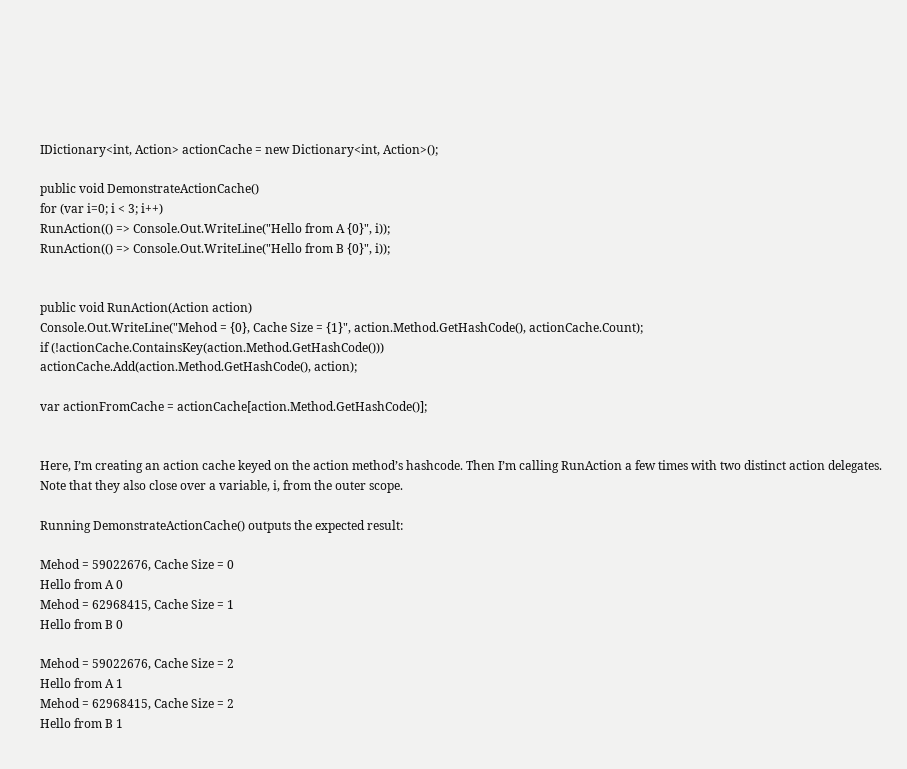IDictionary<int, Action> actionCache = new Dictionary<int, Action>();

public void DemonstrateActionCache()
for (var i=0; i < 3; i++)
RunAction(() => Console.Out.WriteLine("Hello from A {0}", i));
RunAction(() => Console.Out.WriteLine("Hello from B {0}", i));


public void RunAction(Action action)
Console.Out.WriteLine("Mehod = {0}, Cache Size = {1}", action.Method.GetHashCode(), actionCache.Count);
if (!actionCache.ContainsKey(action.Method.GetHashCode()))
actionCache.Add(action.Method.GetHashCode(), action);

var actionFromCache = actionCache[action.Method.GetHashCode()];


Here, I’m creating an action cache keyed on the action method’s hashcode. Then I’m calling RunAction a few times with two distinct action delegates. Note that they also close over a variable, i, from the outer scope.

Running DemonstrateActionCache() outputs the expected result:

Mehod = 59022676, Cache Size = 0
Hello from A 0
Mehod = 62968415, Cache Size = 1
Hello from B 0

Mehod = 59022676, Cache Size = 2
Hello from A 1
Mehod = 62968415, Cache Size = 2
Hello from B 1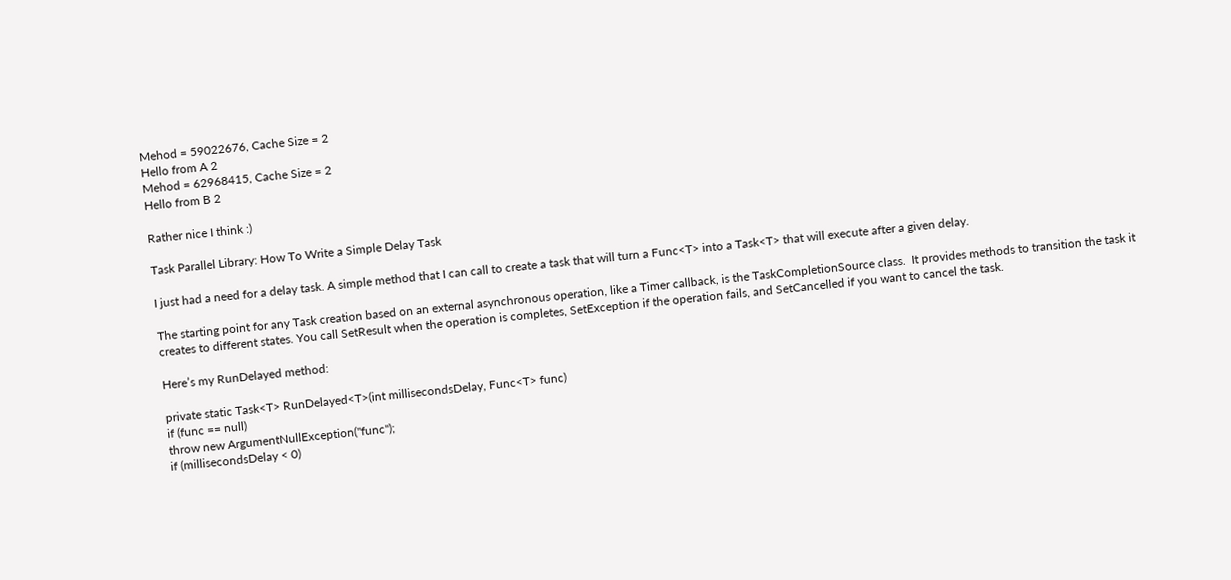Mehod = 59022676, Cache Size = 2
Hello from A 2
Mehod = 62968415, Cache Size = 2
Hello from B 2

Rather nice I think :)

Task Parallel Library: How To Write a Simple Delay Task

I just had a need for a delay task. A simple method that I can call to create a task that will turn a Func<T> into a Task<T> that will execute after a given delay.

The starting point for any Task creation based on an external asynchronous operation, like a Timer callback, is the TaskCompletionSource class.  It provides methods to transition the task it creates to different states. You call SetResult when the operation is completes, SetException if the operation fails, and SetCancelled if you want to cancel the task.

Here’s my RunDelayed method:

private static Task<T> RunDelayed<T>(int millisecondsDelay, Func<T> func)
if (func == null)
throw new ArgumentNullException("func");
if (millisecondsDelay < 0)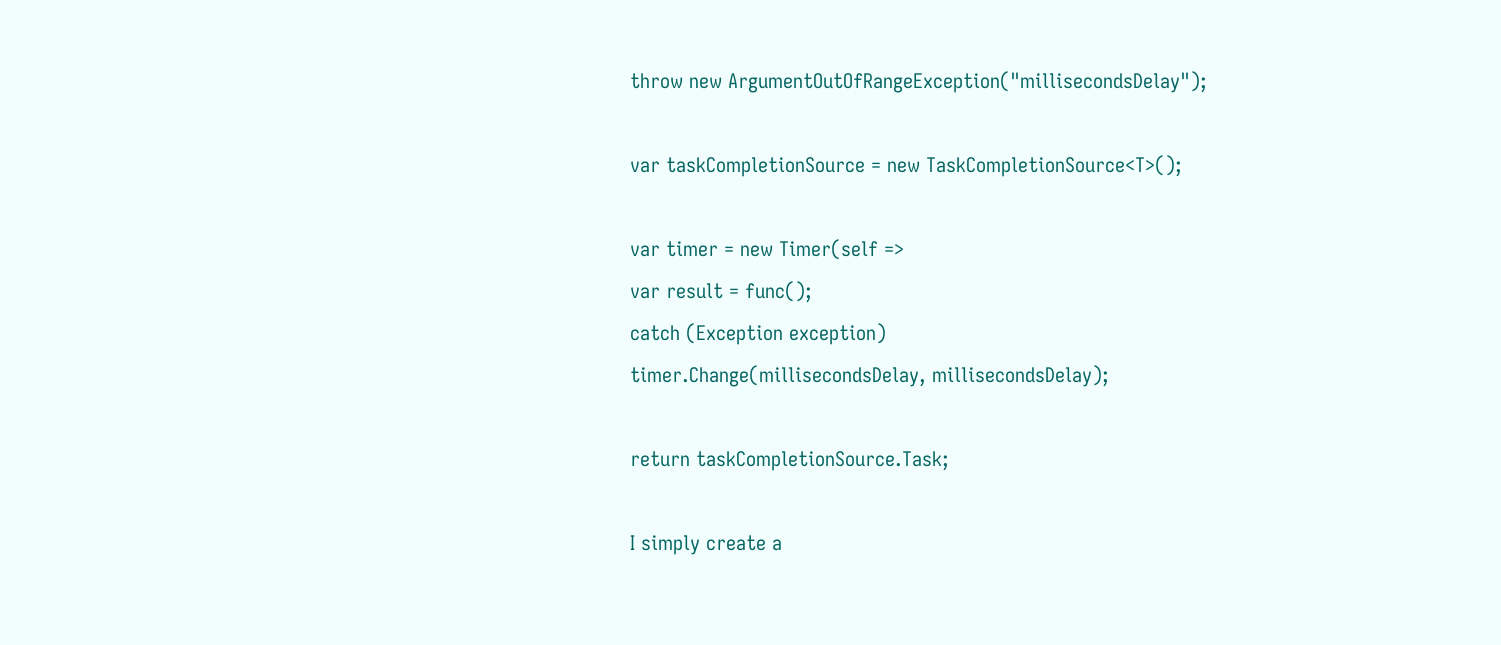throw new ArgumentOutOfRangeException("millisecondsDelay");

var taskCompletionSource = new TaskCompletionSource<T>();

var timer = new Timer(self =>
var result = func();
catch (Exception exception)
timer.Change(millisecondsDelay, millisecondsDelay);

return taskCompletionSource.Task;

I simply create a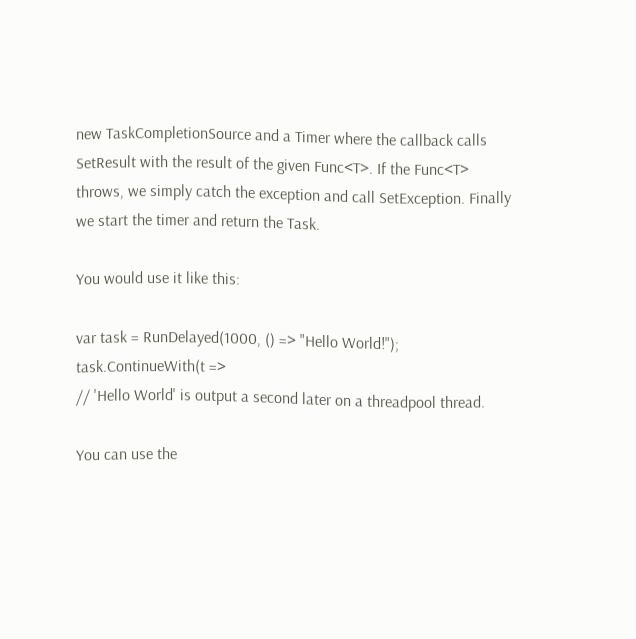new TaskCompletionSource and a Timer where the callback calls SetResult with the result of the given Func<T>. If the Func<T> throws, we simply catch the exception and call SetException. Finally we start the timer and return the Task.

You would use it like this:

var task = RunDelayed(1000, () => "Hello World!");
task.ContinueWith(t =>
// 'Hello World' is output a second later on a threadpool thread.

You can use the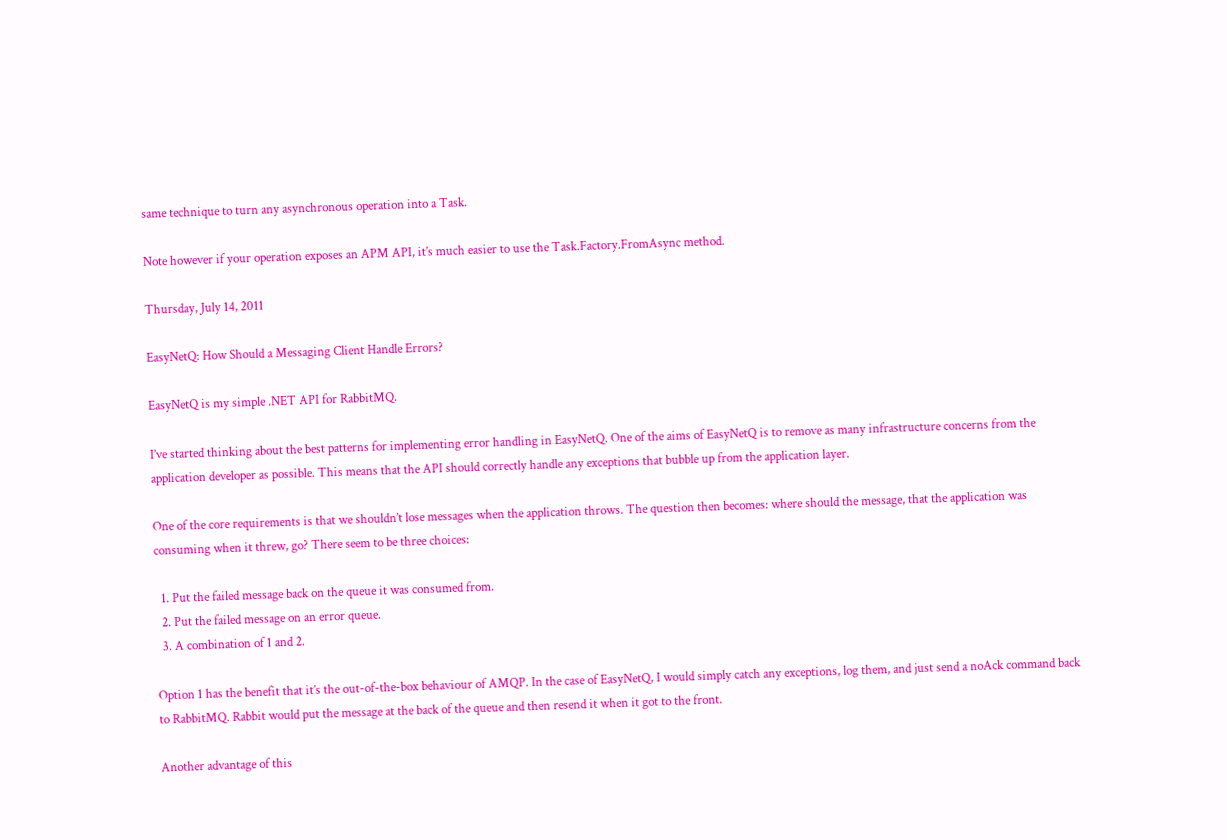same technique to turn any asynchronous operation into a Task.

Note however if your operation exposes an APM API, it’s much easier to use the Task.Factory.FromAsync method.

Thursday, July 14, 2011

EasyNetQ: How Should a Messaging Client Handle Errors?

EasyNetQ is my simple .NET API for RabbitMQ.

I’ve started thinking about the best patterns for implementing error handling in EasyNetQ. One of the aims of EasyNetQ is to remove as many infrastructure concerns from the application developer as possible. This means that the API should correctly handle any exceptions that bubble up from the application layer.

One of the core requirements is that we shouldn’t lose messages when the application throws. The question then becomes: where should the message, that the application was consuming when it threw, go? There seem to be three choices:

  1. Put the failed message back on the queue it was consumed from.
  2. Put the failed message on an error queue.
  3. A combination of 1 and 2.

Option 1 has the benefit that it’s the out-of-the-box behaviour of AMQP. In the case of EasyNetQ, I would simply catch any exceptions, log them, and just send a noAck command back to RabbitMQ. Rabbit would put the message at the back of the queue and then resend it when it got to the front.

Another advantage of this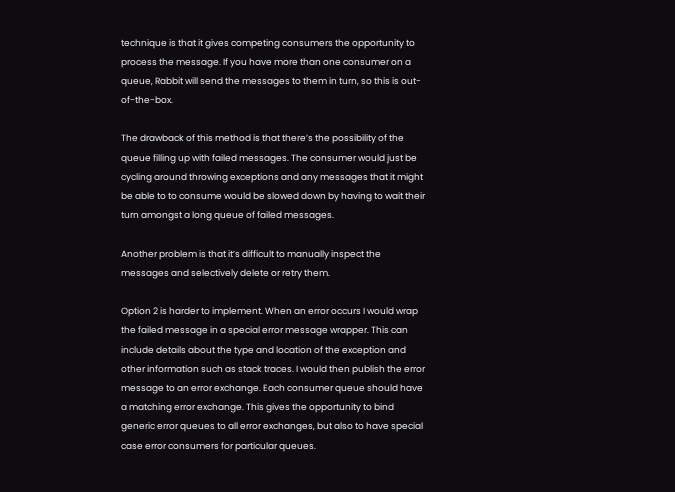technique is that it gives competing consumers the opportunity to process the message. If you have more than one consumer on a queue, Rabbit will send the messages to them in turn, so this is out-of-the-box.

The drawback of this method is that there’s the possibility of the queue filling up with failed messages. The consumer would just be cycling around throwing exceptions and any messages that it might be able to to consume would be slowed down by having to wait their turn amongst a long queue of failed messages.

Another problem is that it’s difficult to manually inspect the messages and selectively delete or retry them.

Option 2 is harder to implement. When an error occurs I would wrap the failed message in a special error message wrapper. This can include details about the type and location of the exception and other information such as stack traces. I would then publish the error message to an error exchange. Each consumer queue should have a matching error exchange. This gives the opportunity to bind generic error queues to all error exchanges, but also to have special case error consumers for particular queues.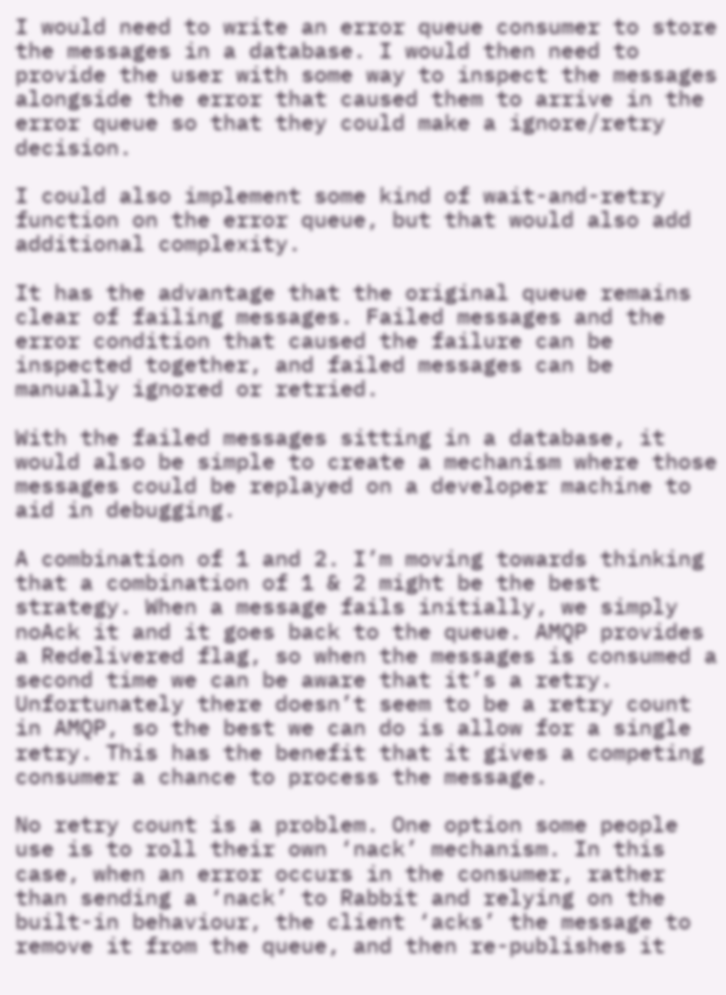I would need to write an error queue consumer to store the messages in a database. I would then need to provide the user with some way to inspect the messages alongside the error that caused them to arrive in the error queue so that they could make a ignore/retry decision.

I could also implement some kind of wait-and-retry function on the error queue, but that would also add additional complexity.

It has the advantage that the original queue remains clear of failing messages. Failed messages and the error condition that caused the failure can be inspected together, and failed messages can be manually ignored or retried.

With the failed messages sitting in a database, it would also be simple to create a mechanism where those messages could be replayed on a developer machine to aid in debugging.

A combination of 1 and 2. I’m moving towards thinking that a combination of 1 & 2 might be the best strategy. When a message fails initially, we simply noAck it and it goes back to the queue. AMQP provides a Redelivered flag, so when the messages is consumed a second time we can be aware that it’s a retry. Unfortunately there doesn’t seem to be a retry count in AMQP, so the best we can do is allow for a single retry. This has the benefit that it gives a competing consumer a chance to process the message.

No retry count is a problem. One option some people use is to roll their own ‘nack’ mechanism. In this case, when an error occurs in the consumer, rather than sending a ‘nack’ to Rabbit and relying on the built-in behaviour, the client ‘acks’ the message to remove it from the queue, and then re-publishes it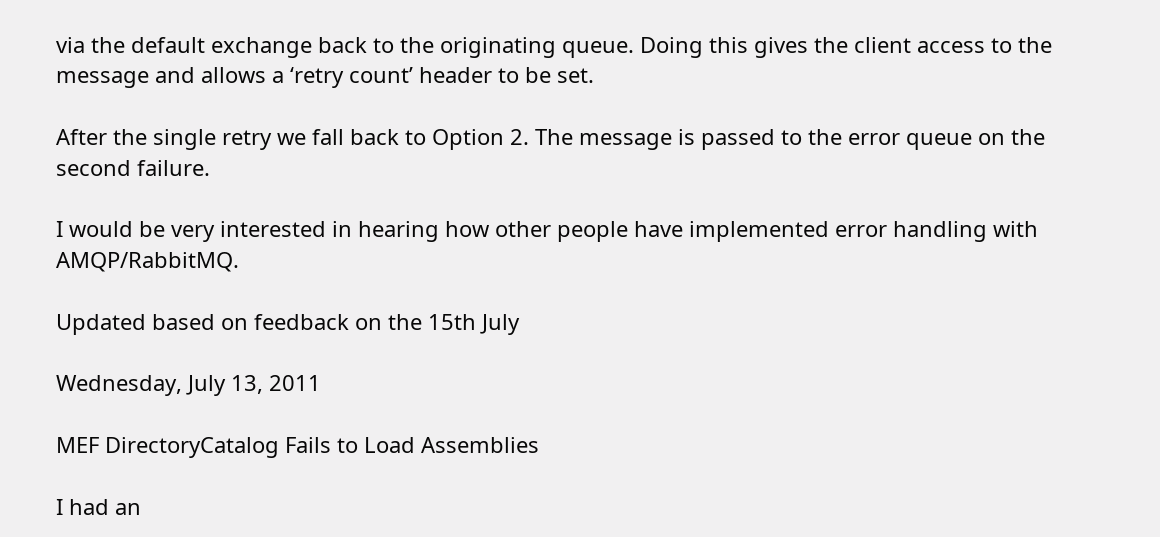via the default exchange back to the originating queue. Doing this gives the client access to the message and allows a ‘retry count’ header to be set.

After the single retry we fall back to Option 2. The message is passed to the error queue on the second failure.

I would be very interested in hearing how other people have implemented error handling with AMQP/RabbitMQ.

Updated based on feedback on the 15th July

Wednesday, July 13, 2011

MEF DirectoryCatalog Fails to Load Assemblies

I had an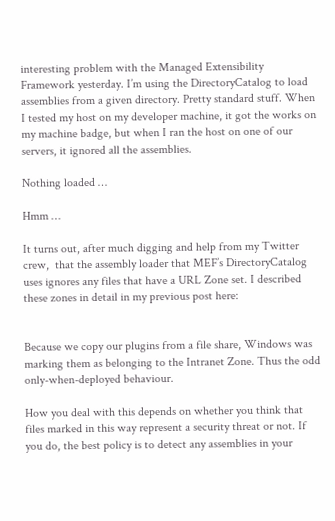interesting problem with the Managed Extensibility Framework yesterday. I’m using the DirectoryCatalog to load assemblies from a given directory. Pretty standard stuff. When I tested my host on my developer machine, it got the works on my machine badge, but when I ran the host on one of our servers, it ignored all the assemblies.

Nothing loaded …

Hmm …

It turns out, after much digging and help from my Twitter crew,  that the assembly loader that MEF’s DirectoryCatalog uses ignores any files that have a URL Zone set. I described these zones in detail in my previous post here:


Because we copy our plugins from a file share, Windows was marking them as belonging to the Intranet Zone. Thus the odd only-when-deployed behaviour.

How you deal with this depends on whether you think that files marked in this way represent a security threat or not. If you do, the best policy is to detect any assemblies in your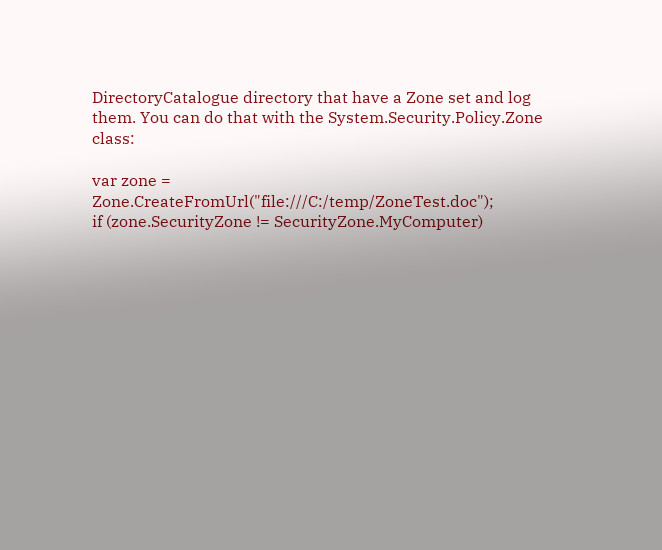DirectoryCatalogue directory that have a Zone set and log them. You can do that with the System.Security.Policy.Zone class:

var zone = Zone.CreateFromUrl("file:///C:/temp/ZoneTest.doc");
if (zone.SecurityZone != SecurityZone.MyComputer)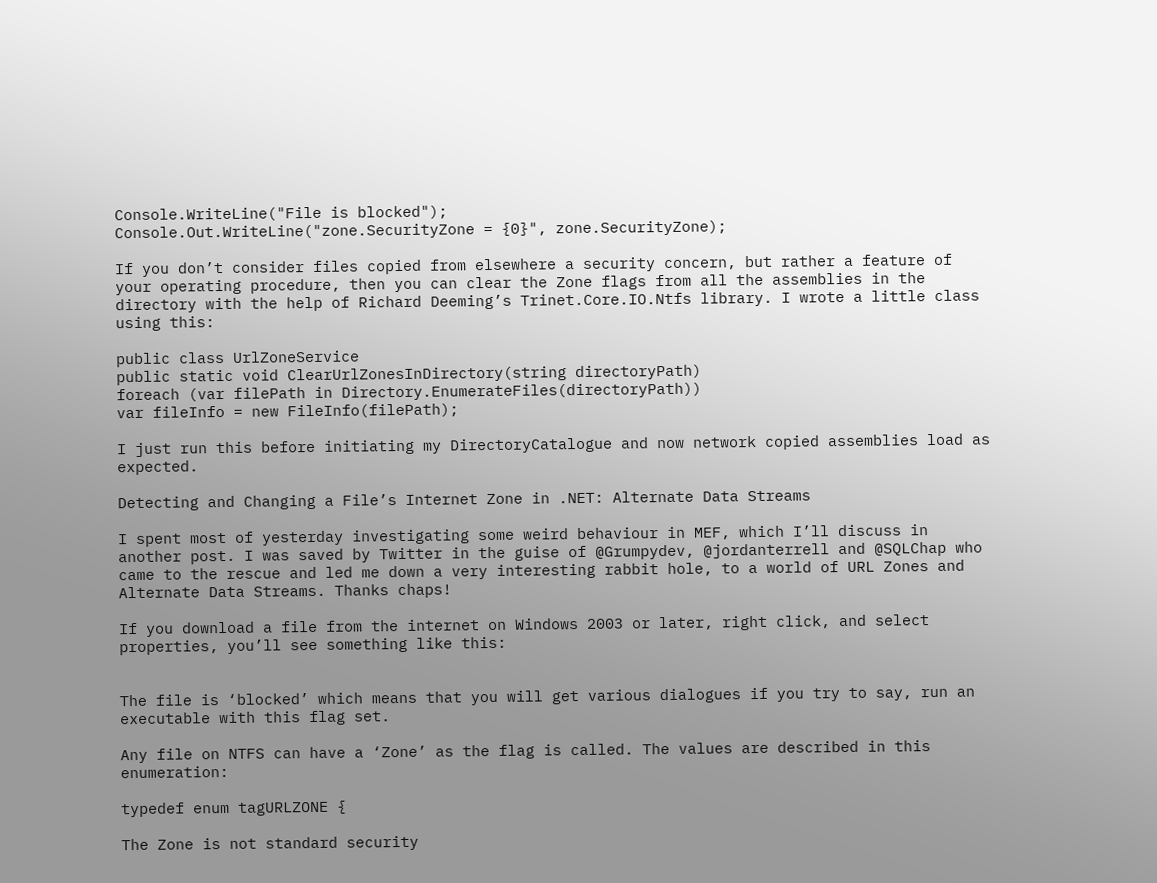Console.WriteLine("File is blocked");
Console.Out.WriteLine("zone.SecurityZone = {0}", zone.SecurityZone);

If you don’t consider files copied from elsewhere a security concern, but rather a feature of your operating procedure, then you can clear the Zone flags from all the assemblies in the directory with the help of Richard Deeming’s Trinet.Core.IO.Ntfs library. I wrote a little class using this:

public class UrlZoneService
public static void ClearUrlZonesInDirectory(string directoryPath)
foreach (var filePath in Directory.EnumerateFiles(directoryPath))
var fileInfo = new FileInfo(filePath);

I just run this before initiating my DirectoryCatalogue and now network copied assemblies load as expected.

Detecting and Changing a File’s Internet Zone in .NET: Alternate Data Streams

I spent most of yesterday investigating some weird behaviour in MEF, which I’ll discuss in another post. I was saved by Twitter in the guise of @Grumpydev, @jordanterrell and @SQLChap who came to the rescue and led me down a very interesting rabbit hole, to a world of URL Zones and Alternate Data Streams. Thanks chaps!

If you download a file from the internet on Windows 2003 or later, right click, and select properties, you’ll see something like this:


The file is ‘blocked’ which means that you will get various dialogues if you try to say, run an executable with this flag set.

Any file on NTFS can have a ‘Zone’ as the flag is called. The values are described in this enumeration:

typedef enum tagURLZONE {

The Zone is not standard security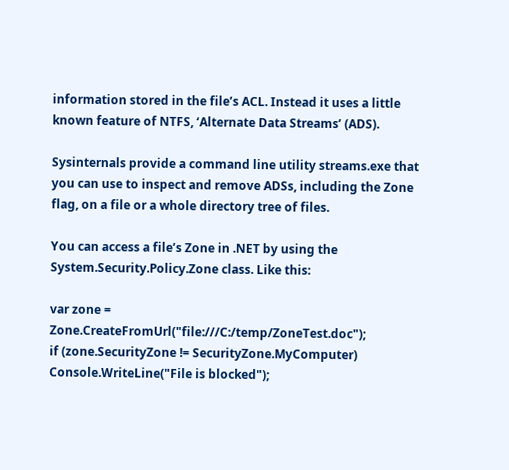information stored in the file’s ACL. Instead it uses a little known feature of NTFS, ‘Alternate Data Streams’ (ADS).

Sysinternals provide a command line utility streams.exe that you can use to inspect and remove ADSs, including the Zone flag, on a file or a whole directory tree of files.

You can access a file’s Zone in .NET by using the System.Security.Policy.Zone class. Like this:

var zone = Zone.CreateFromUrl("file:///C:/temp/ZoneTest.doc");
if (zone.SecurityZone != SecurityZone.MyComputer)
Console.WriteLine("File is blocked");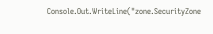Console.Out.WriteLine("zone.SecurityZone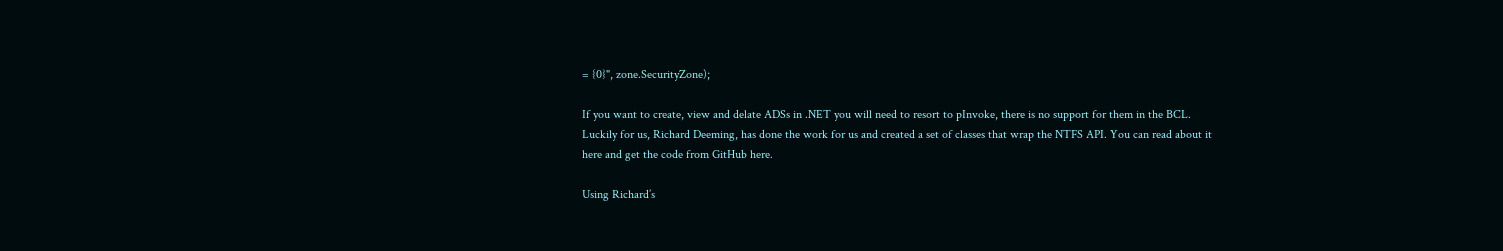= {0}", zone.SecurityZone);

If you want to create, view and delate ADSs in .NET you will need to resort to pInvoke, there is no support for them in the BCL. Luckily for us, Richard Deeming, has done the work for us and created a set of classes that wrap the NTFS API. You can read about it here and get the code from GitHub here.

Using Richard’s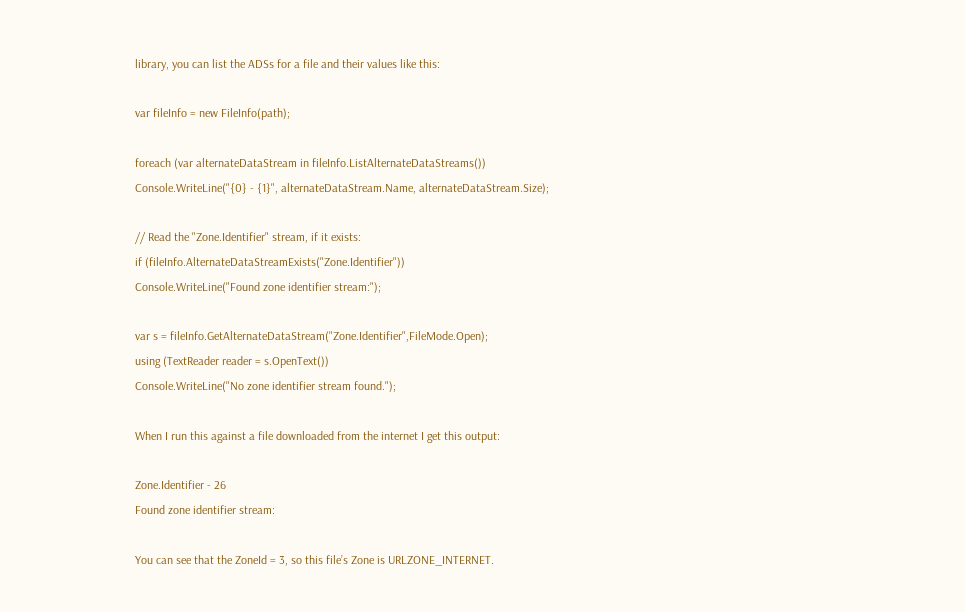library, you can list the ADSs for a file and their values like this:

var fileInfo = new FileInfo(path);

foreach (var alternateDataStream in fileInfo.ListAlternateDataStreams())
Console.WriteLine("{0} - {1}", alternateDataStream.Name, alternateDataStream.Size);

// Read the "Zone.Identifier" stream, if it exists:
if (fileInfo.AlternateDataStreamExists("Zone.Identifier"))
Console.WriteLine("Found zone identifier stream:");

var s = fileInfo.GetAlternateDataStream("Zone.Identifier",FileMode.Open);
using (TextReader reader = s.OpenText())
Console.WriteLine("No zone identifier stream found.");

When I run this against a file downloaded from the internet I get this output:

Zone.Identifier - 26
Found zone identifier stream:

You can see that the ZoneId = 3, so this file’s Zone is URLZONE_INTERNET.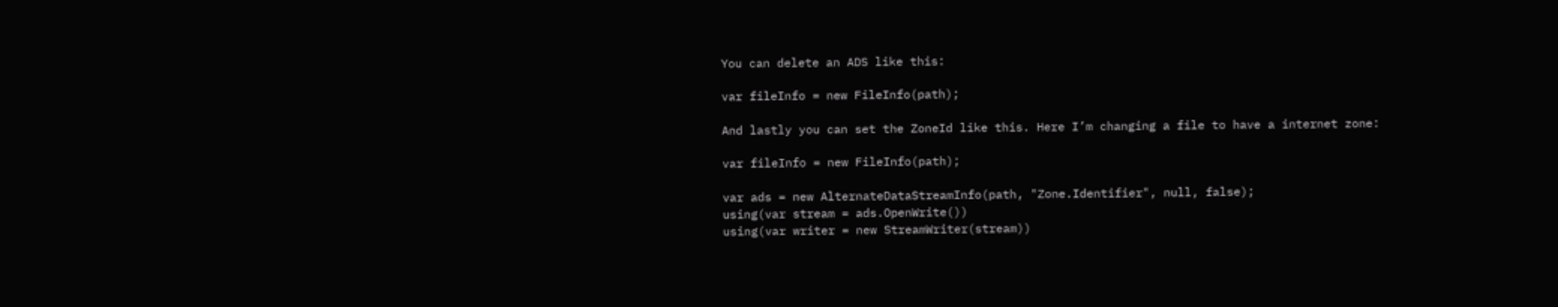You can delete an ADS like this:

var fileInfo = new FileInfo(path);

And lastly you can set the ZoneId like this. Here I’m changing a file to have a internet zone:

var fileInfo = new FileInfo(path);

var ads = new AlternateDataStreamInfo(path, "Zone.Identifier", null, false);
using(var stream = ads.OpenWrite())
using(var writer = new StreamWriter(stream))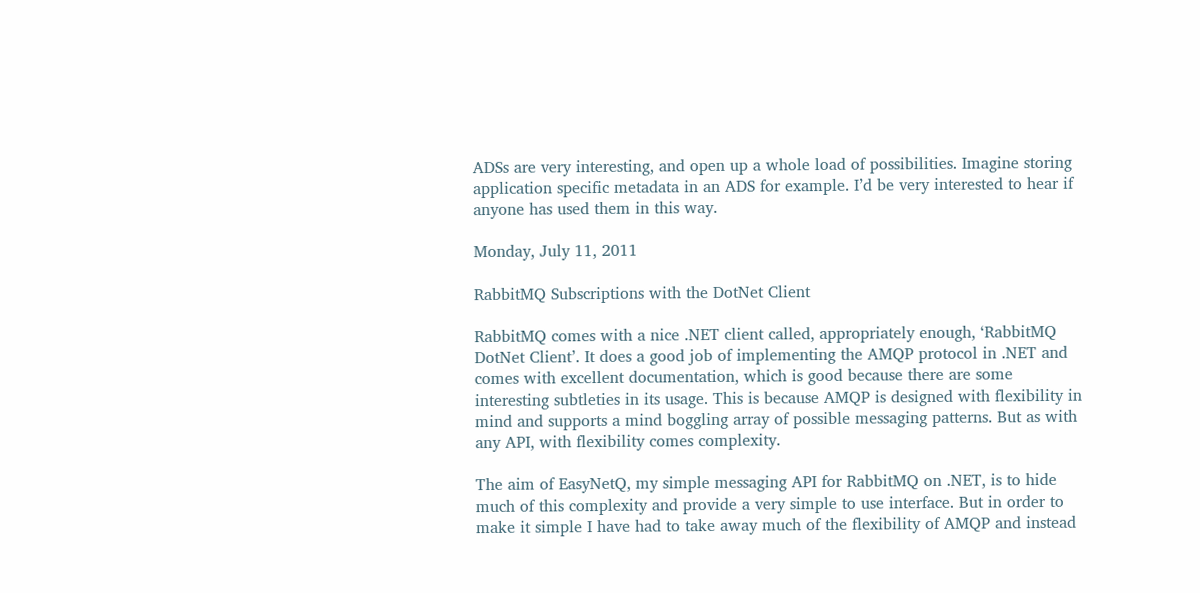ADSs are very interesting, and open up a whole load of possibilities. Imagine storing application specific metadata in an ADS for example. I’d be very interested to hear if anyone has used them in this way.

Monday, July 11, 2011

RabbitMQ Subscriptions with the DotNet Client

RabbitMQ comes with a nice .NET client called, appropriately enough, ‘RabbitMQ DotNet Client’. It does a good job of implementing the AMQP protocol in .NET and comes with excellent documentation, which is good because there are some interesting subtleties in its usage. This is because AMQP is designed with flexibility in mind and supports a mind boggling array of possible messaging patterns. But as with any API, with flexibility comes complexity.

The aim of EasyNetQ, my simple messaging API for RabbitMQ on .NET, is to hide much of this complexity and provide a very simple to use interface. But in order to make it simple I have had to take away much of the flexibility of AMQP and instead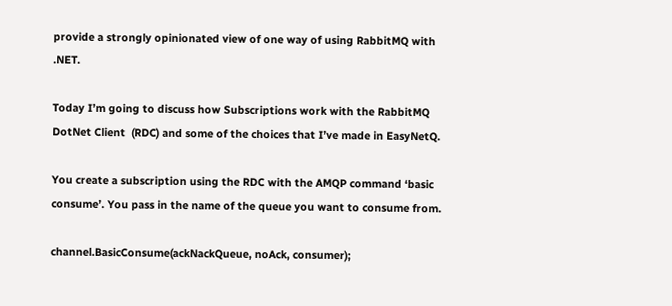provide a strongly opinionated view of one way of using RabbitMQ with .NET.

Today I’m going to discuss how Subscriptions work with the RabbitMQ DotNet Client  (RDC) and some of the choices that I’ve made in EasyNetQ.

You create a subscription using the RDC with the AMQP command ‘basic consume’. You pass in the name of the queue you want to consume from.

channel.BasicConsume(ackNackQueue, noAck, consumer);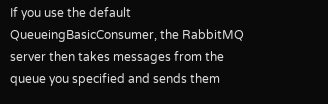If you use the default QueueingBasicConsumer, the RabbitMQ server then takes messages from the queue you specified and sends them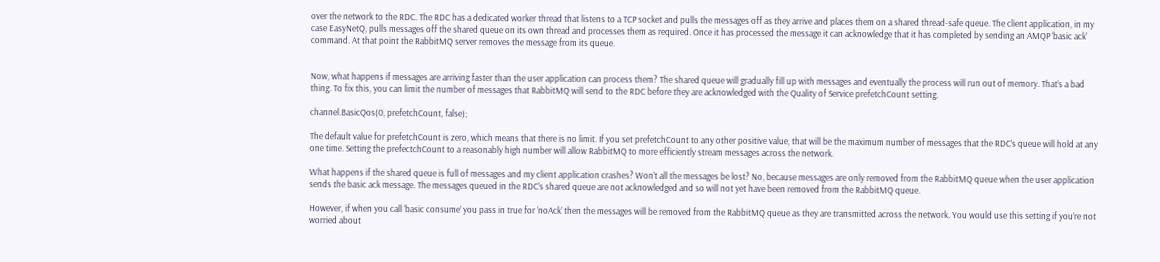over the network to the RDC. The RDC has a dedicated worker thread that listens to a TCP socket and pulls the messages off as they arrive and places them on a shared thread-safe queue. The client application, in my case EasyNetQ, pulls messages off the shared queue on its own thread and processes them as required. Once it has processed the message it can acknowledge that it has completed by sending an AMQP ‘basic ack’ command. At that point the RabbitMQ server removes the message from its queue.


Now, what happens if messages are arriving faster than the user application can process them? The shared queue will gradually fill up with messages and eventually the process will run out of memory. That’s a bad thing. To fix this, you can limit the number of messages that RabbitMQ will send to the RDC before they are acknowledged with the Quality of Service prefetchCount setting.

channel.BasicQos(0, prefetchCount, false);

The default value for prefetchCount is zero, which means that there is no limit. If you set prefetchCount to any other positive value, that will be the maximum number of messages that the RDC’s queue will hold at any one time. Setting the prefectchCount to a reasonably high number will allow RabbitMQ to more efficiently stream messages across the network.

What happens if the shared queue is full of messages and my client application crashes? Won’t all the messages be lost? No, because messages are only removed from the RabbitMQ queue when the user application sends the basic ack message. The messages queued in the RDC’s shared queue are not acknowledged and so will not yet have been removed from the RabbitMQ queue.

However, if when you call ‘basic consume’ you pass in true for ‘noAck’ then the messages will be removed from the RabbitMQ queue as they are transmitted across the network. You would use this setting if you’re not worried about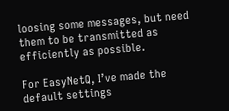loosing some messages, but need them to be transmitted as efficiently as possible.

For EasyNetQ, I’ve made the default settings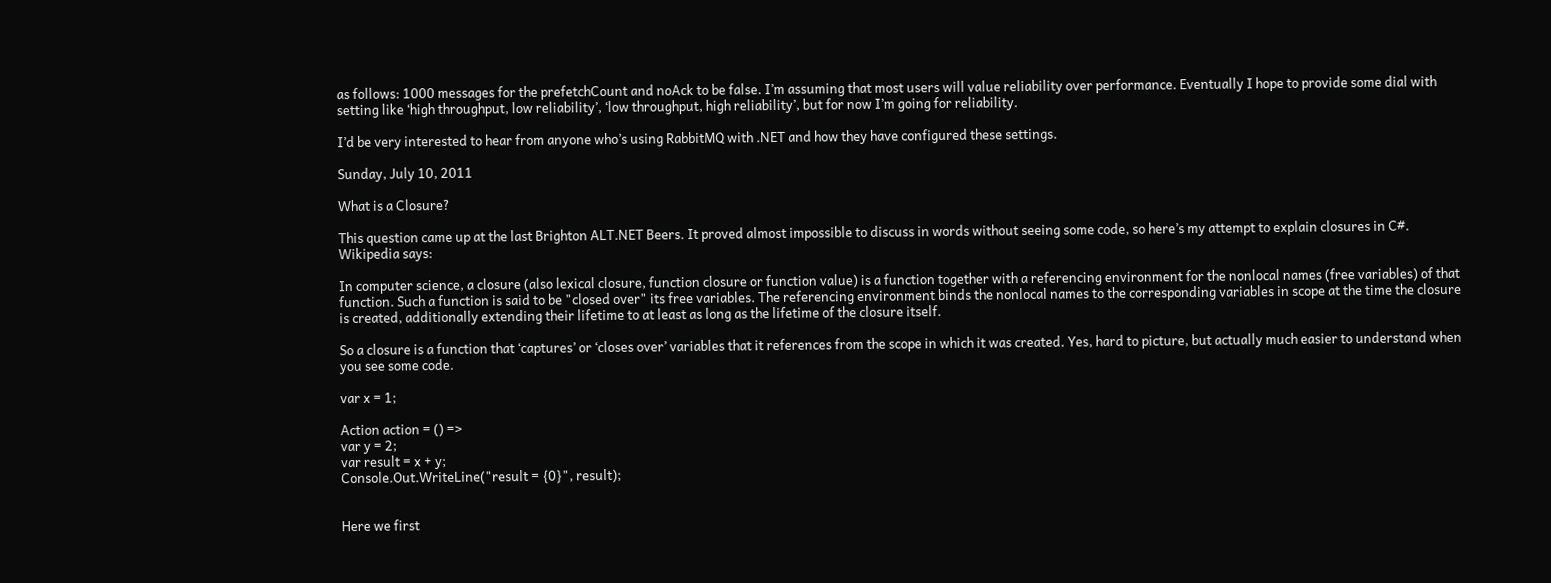as follows: 1000 messages for the prefetchCount and noAck to be false. I’m assuming that most users will value reliability over performance. Eventually I hope to provide some dial with setting like ‘high throughput, low reliability’, ‘low throughput, high reliability’, but for now I’m going for reliability.

I’d be very interested to hear from anyone who’s using RabbitMQ with .NET and how they have configured these settings.

Sunday, July 10, 2011

What is a Closure?

This question came up at the last Brighton ALT.NET Beers. It proved almost impossible to discuss in words without seeing some code, so here’s my attempt to explain closures in C#. Wikipedia says:

In computer science, a closure (also lexical closure, function closure or function value) is a function together with a referencing environment for the nonlocal names (free variables) of that function. Such a function is said to be "closed over" its free variables. The referencing environment binds the nonlocal names to the corresponding variables in scope at the time the closure is created, additionally extending their lifetime to at least as long as the lifetime of the closure itself.

So a closure is a function that ‘captures’ or ‘closes over’ variables that it references from the scope in which it was created. Yes, hard to picture, but actually much easier to understand when you see some code.

var x = 1;

Action action = () =>
var y = 2;
var result = x + y;
Console.Out.WriteLine("result = {0}", result);


Here we first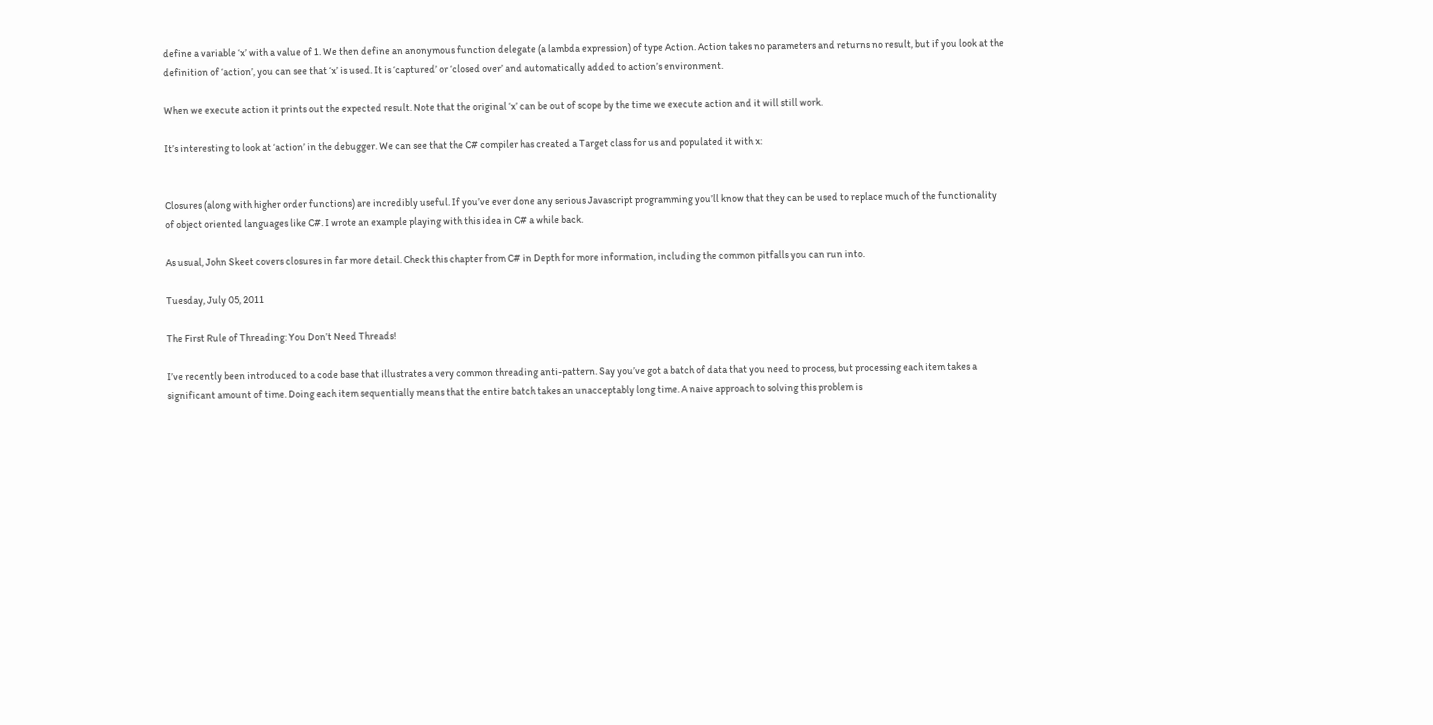define a variable ‘x’ with a value of 1. We then define an anonymous function delegate (a lambda expression) of type Action. Action takes no parameters and returns no result, but if you look at the definition of ‘action’, you can see that ‘x’ is used. It is ‘captured’ or ‘closed over’ and automatically added to action’s environment.

When we execute action it prints out the expected result. Note that the original ‘x’ can be out of scope by the time we execute action and it will still work.

It’s interesting to look at ‘action’ in the debugger. We can see that the C# compiler has created a Target class for us and populated it with x:


Closures (along with higher order functions) are incredibly useful. If you’ve ever done any serious Javascript programming you’ll know that they can be used to replace much of the functionality of object oriented languages like C#. I wrote an example playing with this idea in C# a while back.

As usual, John Skeet covers closures in far more detail. Check this chapter from C# in Depth for more information, including the common pitfalls you can run into.

Tuesday, July 05, 2011

The First Rule of Threading: You Don’t Need Threads!

I’ve recently been introduced to a code base that illustrates a very common threading anti-pattern. Say you’ve got a batch of data that you need to process, but processing each item takes a significant amount of time. Doing each item sequentially means that the entire batch takes an unacceptably long time. A naive approach to solving this problem is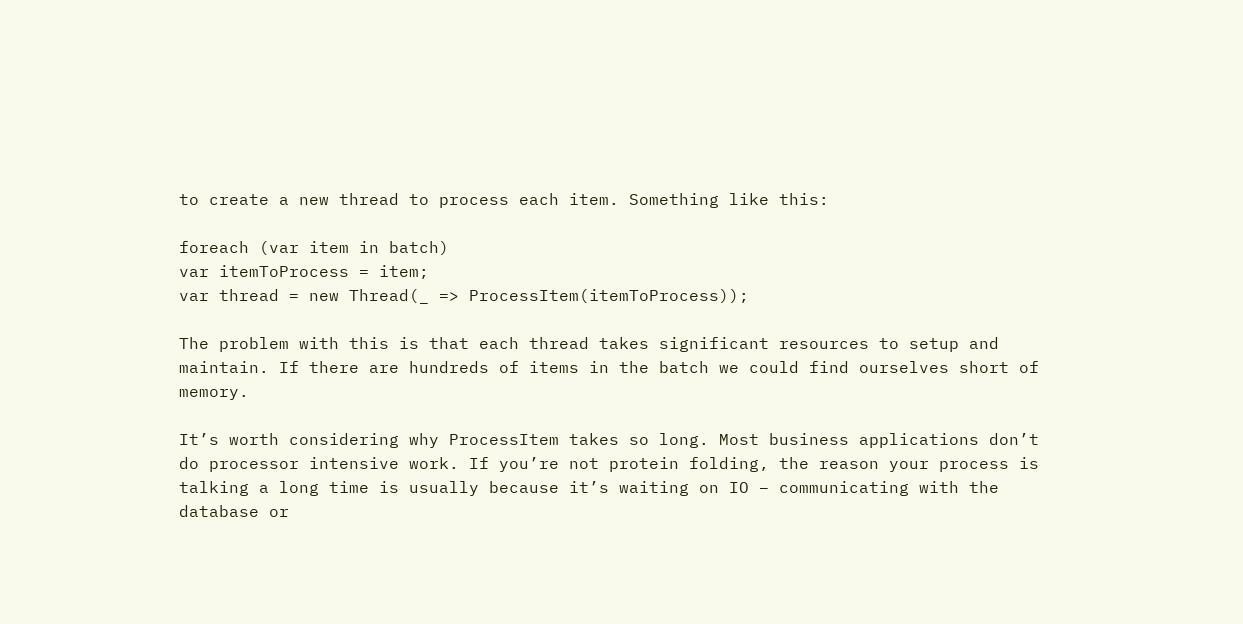to create a new thread to process each item. Something like this:

foreach (var item in batch)
var itemToProcess = item;
var thread = new Thread(_ => ProcessItem(itemToProcess));

The problem with this is that each thread takes significant resources to setup and maintain. If there are hundreds of items in the batch we could find ourselves short of memory.

It’s worth considering why ProcessItem takes so long. Most business applications don’t do processor intensive work. If you’re not protein folding, the reason your process is talking a long time is usually because it’s waiting on IO – communicating with the database or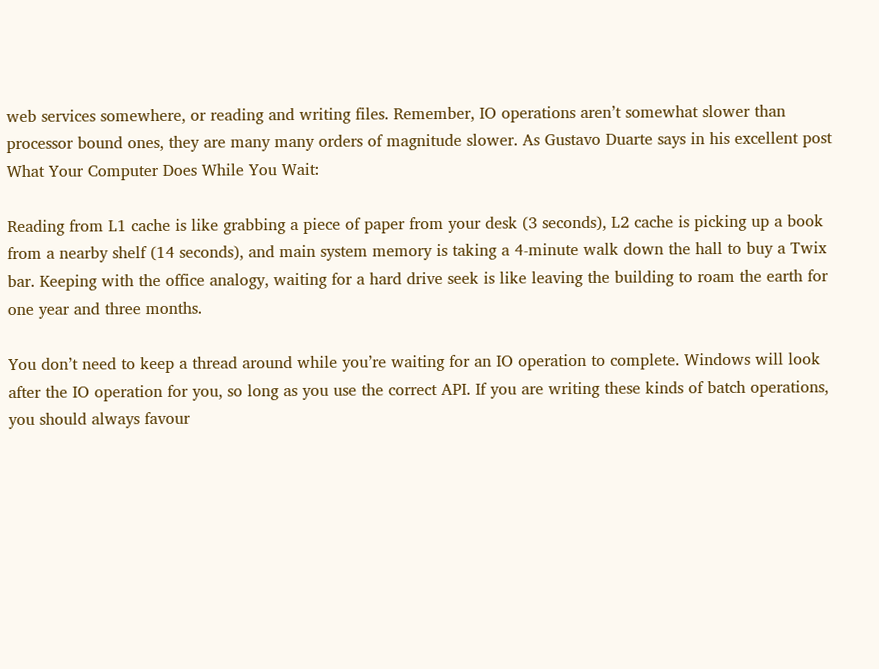web services somewhere, or reading and writing files. Remember, IO operations aren’t somewhat slower than processor bound ones, they are many many orders of magnitude slower. As Gustavo Duarte says in his excellent post What Your Computer Does While You Wait:

Reading from L1 cache is like grabbing a piece of paper from your desk (3 seconds), L2 cache is picking up a book from a nearby shelf (14 seconds), and main system memory is taking a 4-minute walk down the hall to buy a Twix bar. Keeping with the office analogy, waiting for a hard drive seek is like leaving the building to roam the earth for one year and three months.

You don’t need to keep a thread around while you’re waiting for an IO operation to complete. Windows will look after the IO operation for you, so long as you use the correct API. If you are writing these kinds of batch operations, you should always favour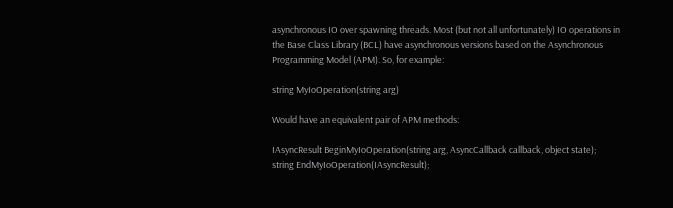asynchronous IO over spawning threads. Most (but not all unfortunately) IO operations in the Base Class Library (BCL) have asynchronous versions based on the Asynchronous Programming Model (APM). So, for example:

string MyIoOperation(string arg)

Would have an equivalent pair of APM methods:

IAsyncResult BeginMyIoOperation(string arg, AsyncCallback callback, object state);
string EndMyIoOperation(IAsyncResult);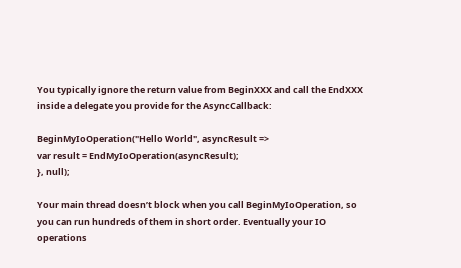You typically ignore the return value from BeginXXX and call the EndXXX inside a delegate you provide for the AsyncCallback:

BeginMyIoOperation("Hello World", asyncResult =>
var result = EndMyIoOperation(asyncResult);
}, null);

Your main thread doesn’t block when you call BeginMyIoOperation, so you can run hundreds of them in short order. Eventually your IO operations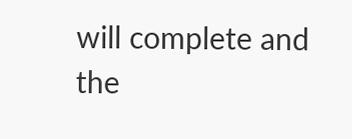will complete and the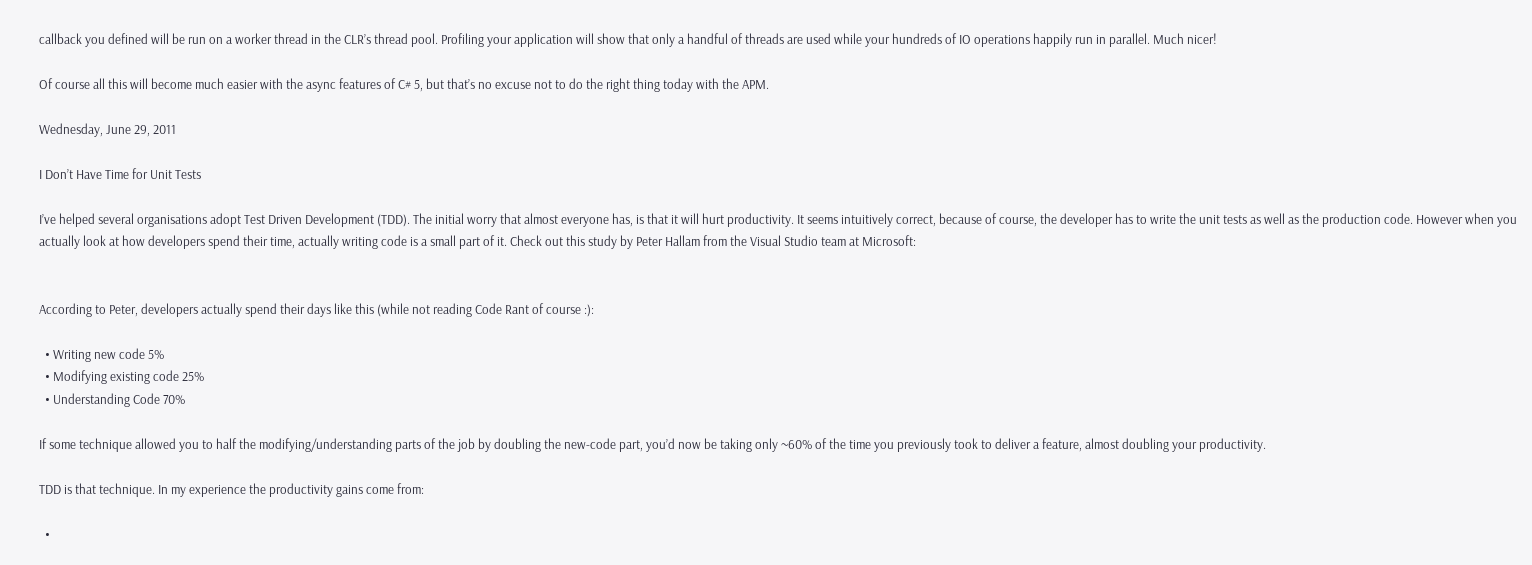callback you defined will be run on a worker thread in the CLR’s thread pool. Profiling your application will show that only a handful of threads are used while your hundreds of IO operations happily run in parallel. Much nicer!

Of course all this will become much easier with the async features of C# 5, but that’s no excuse not to do the right thing today with the APM.

Wednesday, June 29, 2011

I Don’t Have Time for Unit Tests

I’ve helped several organisations adopt Test Driven Development (TDD). The initial worry that almost everyone has, is that it will hurt productivity. It seems intuitively correct, because of course, the developer has to write the unit tests as well as the production code. However when you actually look at how developers spend their time, actually writing code is a small part of it. Check out this study by Peter Hallam from the Visual Studio team at Microsoft:


According to Peter, developers actually spend their days like this (while not reading Code Rant of course :):

  • Writing new code 5%
  • Modifying existing code 25%
  • Understanding Code 70%

If some technique allowed you to half the modifying/understanding parts of the job by doubling the new-code part, you’d now be taking only ~60% of the time you previously took to deliver a feature, almost doubling your productivity.

TDD is that technique. In my experience the productivity gains come from:

  •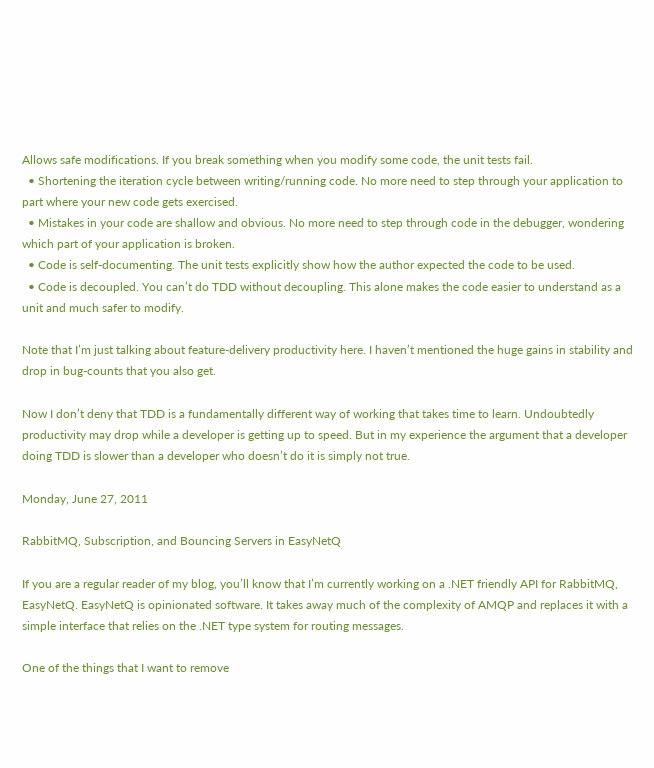Allows safe modifications. If you break something when you modify some code, the unit tests fail.
  • Shortening the iteration cycle between writing/running code. No more need to step through your application to part where your new code gets exercised.
  • Mistakes in your code are shallow and obvious. No more need to step through code in the debugger, wondering which part of your application is broken.
  • Code is self-documenting. The unit tests explicitly show how the author expected the code to be used.
  • Code is decoupled. You can’t do TDD without decoupling. This alone makes the code easier to understand as a unit and much safer to modify.

Note that I’m just talking about feature-delivery productivity here. I haven’t mentioned the huge gains in stability and drop in bug-counts that you also get.

Now I don’t deny that TDD is a fundamentally different way of working that takes time to learn. Undoubtedly productivity may drop while a developer is getting up to speed. But in my experience the argument that a developer doing TDD is slower than a developer who doesn’t do it is simply not true.

Monday, June 27, 2011

RabbitMQ, Subscription, and Bouncing Servers in EasyNetQ

If you are a regular reader of my blog, you’ll know that I’m currently working on a .NET friendly API for RabbitMQ, EasyNetQ. EasyNetQ is opinionated software. It takes away much of the complexity of AMQP and replaces it with a simple interface that relies on the .NET type system for routing messages.

One of the things that I want to remove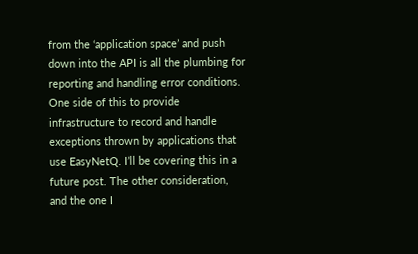from the ‘application space’ and push down into the API is all the plumbing for reporting and handling error conditions. One side of this to provide infrastructure to record and handle exceptions thrown by applications that use EasyNetQ. I’ll be covering this in a future post. The other consideration, and the one I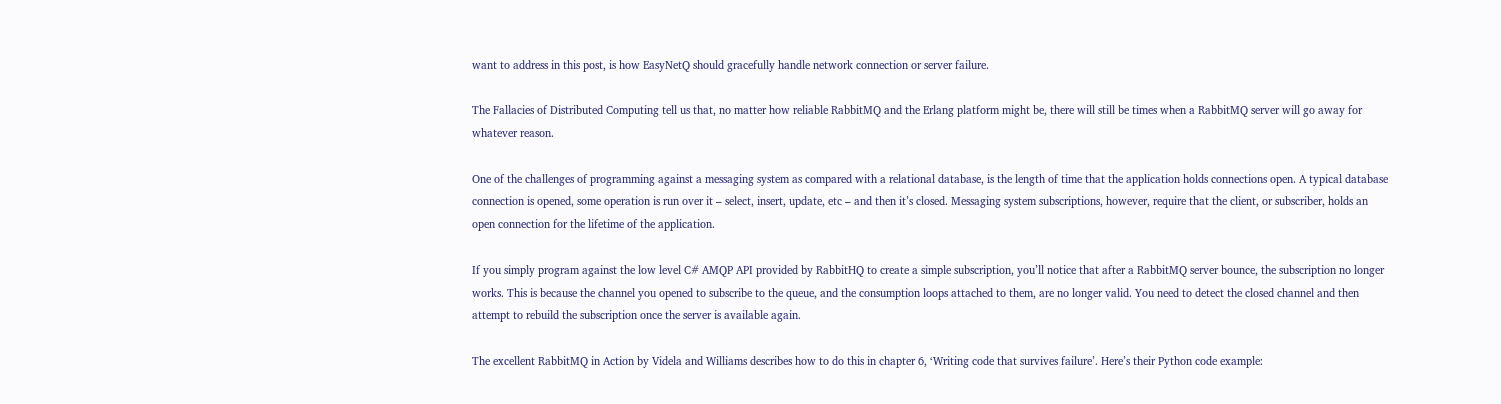want to address in this post, is how EasyNetQ should gracefully handle network connection or server failure.

The Fallacies of Distributed Computing tell us that, no matter how reliable RabbitMQ and the Erlang platform might be, there will still be times when a RabbitMQ server will go away for whatever reason.

One of the challenges of programming against a messaging system as compared with a relational database, is the length of time that the application holds connections open. A typical database connection is opened, some operation is run over it – select, insert, update, etc – and then it’s closed. Messaging system subscriptions, however, require that the client, or subscriber, holds an open connection for the lifetime of the application.

If you simply program against the low level C# AMQP API provided by RabbitHQ to create a simple subscription, you’ll notice that after a RabbitMQ server bounce, the subscription no longer works. This is because the channel you opened to subscribe to the queue, and the consumption loops attached to them, are no longer valid. You need to detect the closed channel and then attempt to rebuild the subscription once the server is available again.

The excellent RabbitMQ in Action by Videla and Williams describes how to do this in chapter 6, ‘Writing code that survives failure’. Here’s their Python code example: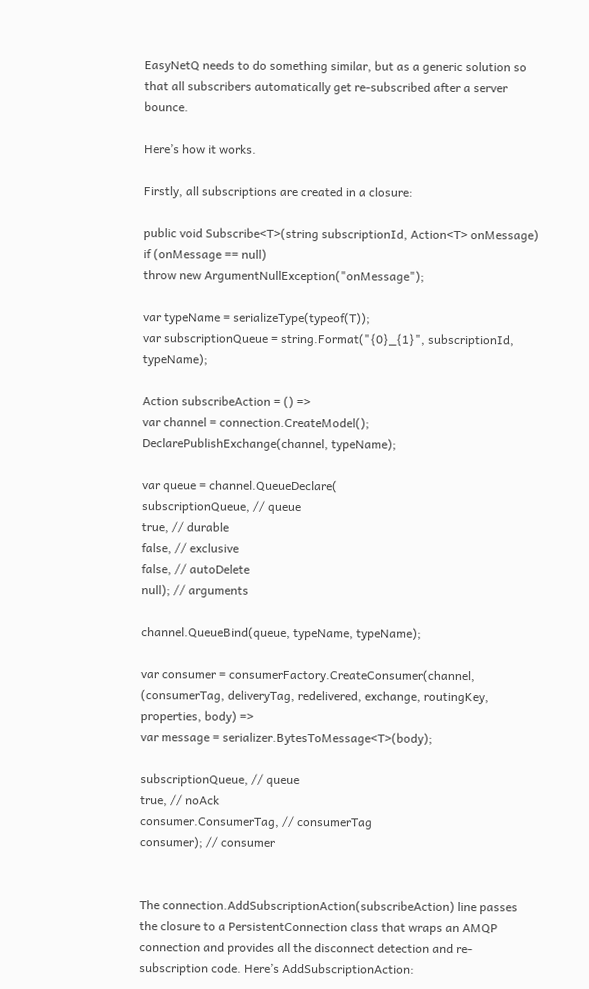EasyNetQ needs to do something similar, but as a generic solution so that all subscribers automatically get re-subscribed after a server bounce.

Here’s how it works.

Firstly, all subscriptions are created in a closure:

public void Subscribe<T>(string subscriptionId, Action<T> onMessage)
if (onMessage == null)
throw new ArgumentNullException("onMessage");

var typeName = serializeType(typeof(T));
var subscriptionQueue = string.Format("{0}_{1}", subscriptionId, typeName);

Action subscribeAction = () =>
var channel = connection.CreateModel();
DeclarePublishExchange(channel, typeName);

var queue = channel.QueueDeclare(
subscriptionQueue, // queue
true, // durable
false, // exclusive
false, // autoDelete
null); // arguments

channel.QueueBind(queue, typeName, typeName);

var consumer = consumerFactory.CreateConsumer(channel,
(consumerTag, deliveryTag, redelivered, exchange, routingKey, properties, body) =>
var message = serializer.BytesToMessage<T>(body);

subscriptionQueue, // queue
true, // noAck
consumer.ConsumerTag, // consumerTag
consumer); // consumer


The connection.AddSubscriptionAction(subscribeAction) line passes the closure to a PersistentConnection class that wraps an AMQP connection and provides all the disconnect detection and re-subscription code. Here’s AddSubscriptionAction: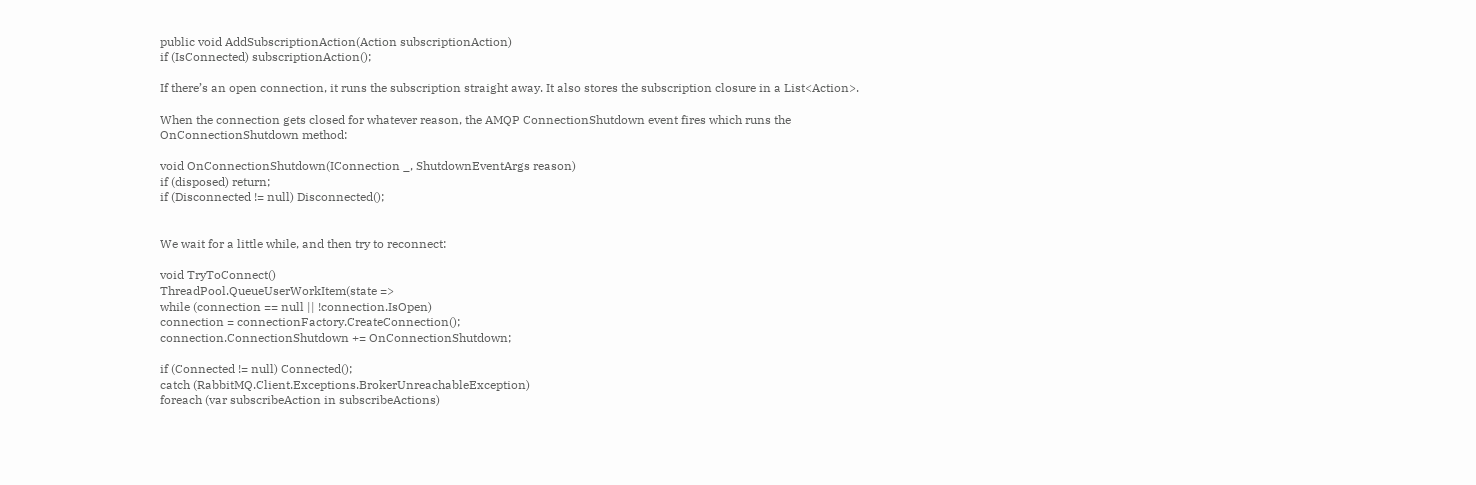public void AddSubscriptionAction(Action subscriptionAction)
if (IsConnected) subscriptionAction();

If there’s an open connection, it runs the subscription straight away. It also stores the subscription closure in a List<Action>.

When the connection gets closed for whatever reason, the AMQP ConnectionShutdown event fires which runs the OnConnectionShutdown method:

void OnConnectionShutdown(IConnection _, ShutdownEventArgs reason)
if (disposed) return;
if (Disconnected != null) Disconnected();


We wait for a little while, and then try to reconnect:

void TryToConnect()
ThreadPool.QueueUserWorkItem(state =>
while (connection == null || !connection.IsOpen)
connection = connectionFactory.CreateConnection();
connection.ConnectionShutdown += OnConnectionShutdown;

if (Connected != null) Connected();
catch (RabbitMQ.Client.Exceptions.BrokerUnreachableException)
foreach (var subscribeAction in subscribeActions)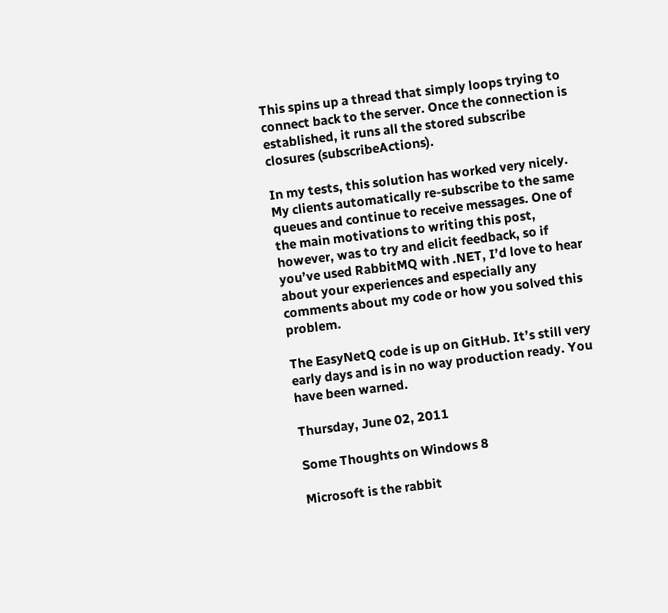This spins up a thread that simply loops trying to connect back to the server. Once the connection is established, it runs all the stored subscribe closures (subscribeActions).

In my tests, this solution has worked very nicely. My clients automatically re-subscribe to the same queues and continue to receive messages. One of the main motivations to writing this post, however, was to try and elicit feedback, so if you’ve used RabbitMQ with .NET, I’d love to hear about your experiences and especially any comments about my code or how you solved this problem.

The EasyNetQ code is up on GitHub. It’s still very early days and is in no way production ready. You have been warned.

Thursday, June 02, 2011

Some Thoughts on Windows 8

Microsoft is the rabbit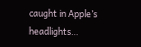caught in Apple’s headlights…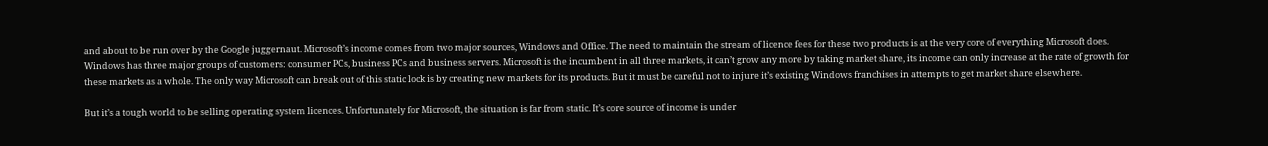and about to be run over by the Google juggernaut. Microsoft’s income comes from two major sources, Windows and Office. The need to maintain the stream of licence fees for these two products is at the very core of everything Microsoft does. Windows has three major groups of customers: consumer PCs, business PCs and business servers. Microsoft is the incumbent in all three markets, it can’t grow any more by taking market share, its income can only increase at the rate of growth for these markets as a whole. The only way Microsoft can break out of this static lock is by creating new markets for its products. But it must be careful not to injure it’s existing Windows franchises in attempts to get market share elsewhere.

But it’s a tough world to be selling operating system licences. Unfortunately for Microsoft, the situation is far from static. It’s core source of income is under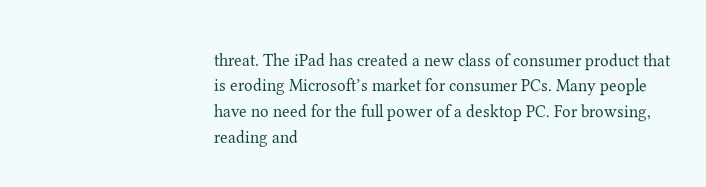threat. The iPad has created a new class of consumer product that is eroding Microsoft’s market for consumer PCs. Many people have no need for the full power of a desktop PC. For browsing, reading and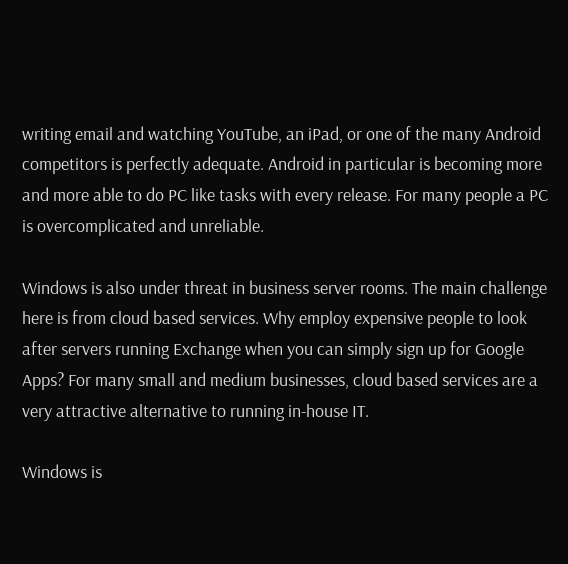writing email and watching YouTube, an iPad, or one of the many Android competitors is perfectly adequate. Android in particular is becoming more and more able to do PC like tasks with every release. For many people a PC is overcomplicated and unreliable.

Windows is also under threat in business server rooms. The main challenge here is from cloud based services. Why employ expensive people to look after servers running Exchange when you can simply sign up for Google Apps? For many small and medium businesses, cloud based services are a very attractive alternative to running in-house IT.

Windows is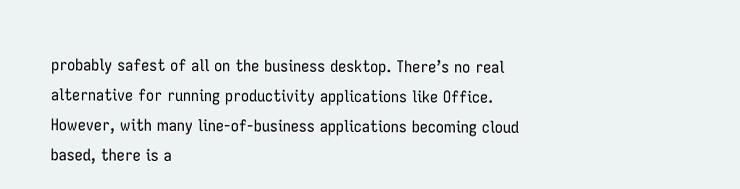probably safest of all on the business desktop. There’s no real alternative for running productivity applications like Office. However, with many line-of-business applications becoming cloud based, there is a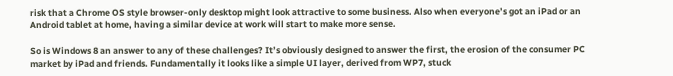risk that a Chrome OS style browser-only desktop might look attractive to some business. Also when everyone’s got an iPad or an Android tablet at home, having a similar device at work will start to make more sense.

So is Windows 8 an answer to any of these challenges? It’s obviously designed to answer the first, the erosion of the consumer PC market by iPad and friends. Fundamentally it looks like a simple UI layer, derived from WP7, stuck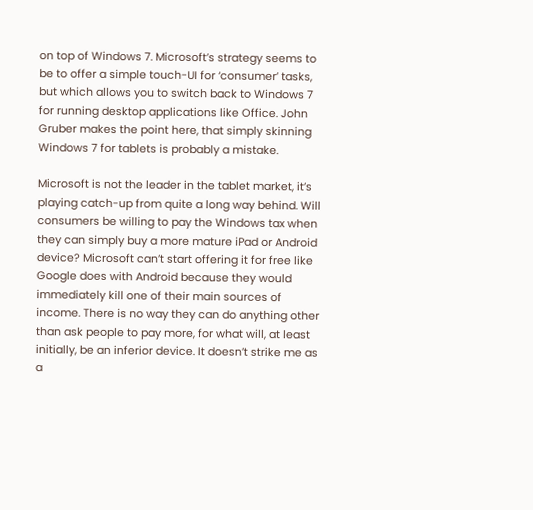on top of Windows 7. Microsoft’s strategy seems to be to offer a simple touch-UI for ‘consumer’ tasks, but which allows you to switch back to Windows 7 for running desktop applications like Office. John Gruber makes the point here, that simply skinning Windows 7 for tablets is probably a mistake.

Microsoft is not the leader in the tablet market, it’s playing catch-up from quite a long way behind. Will consumers be willing to pay the Windows tax when they can simply buy a more mature iPad or Android device? Microsoft can’t start offering it for free like Google does with Android because they would immediately kill one of their main sources of income. There is no way they can do anything other than ask people to pay more, for what will, at least initially, be an inferior device. It doesn’t strike me as a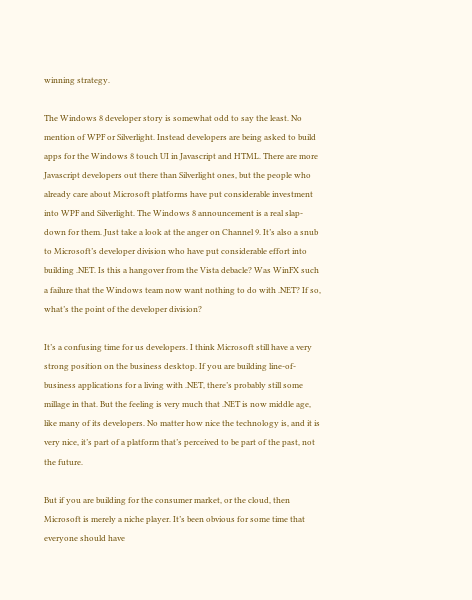winning strategy.

The Windows 8 developer story is somewhat odd to say the least. No mention of WPF or Silverlight. Instead developers are being asked to build apps for the Windows 8 touch UI in Javascript and HTML. There are more Javascript developers out there than Silverlight ones, but the people who already care about Microsoft platforms have put considerable investment into WPF and Silverlight. The Windows 8 announcement is a real slap-down for them. Just take a look at the anger on Channel 9. It’s also a snub to Microsoft’s developer division who have put considerable effort into building .NET. Is this a hangover from the Vista debacle? Was WinFX such a failure that the Windows team now want nothing to do with .NET? If so, what’s the point of the developer division?

It’s a confusing time for us developers. I think Microsoft still have a very strong position on the business desktop. If you are building line-of-business applications for a living with .NET, there’s probably still some millage in that. But the feeling is very much that .NET is now middle age, like many of its developers. No matter how nice the technology is, and it is very nice, it’s part of a platform that’s perceived to be part of the past, not the future.

But if you are building for the consumer market, or the cloud, then Microsoft is merely a niche player. It’s been obvious for some time that everyone should have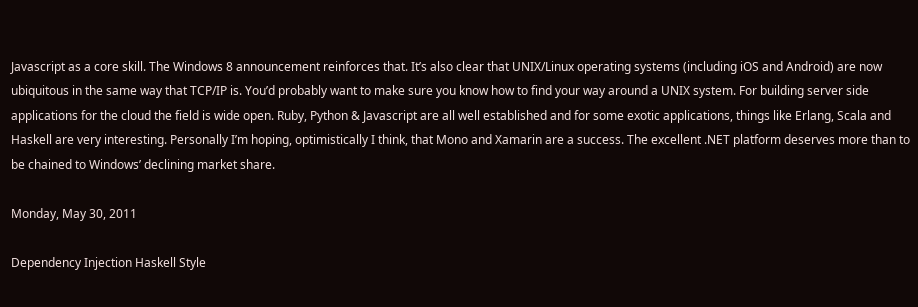Javascript as a core skill. The Windows 8 announcement reinforces that. It’s also clear that UNIX/Linux operating systems (including iOS and Android) are now ubiquitous in the same way that TCP/IP is. You’d probably want to make sure you know how to find your way around a UNIX system. For building server side applications for the cloud the field is wide open. Ruby, Python & Javascript are all well established and for some exotic applications, things like Erlang, Scala and Haskell are very interesting. Personally I’m hoping, optimistically I think, that Mono and Xamarin are a success. The excellent .NET platform deserves more than to be chained to Windows’ declining market share.

Monday, May 30, 2011

Dependency Injection Haskell Style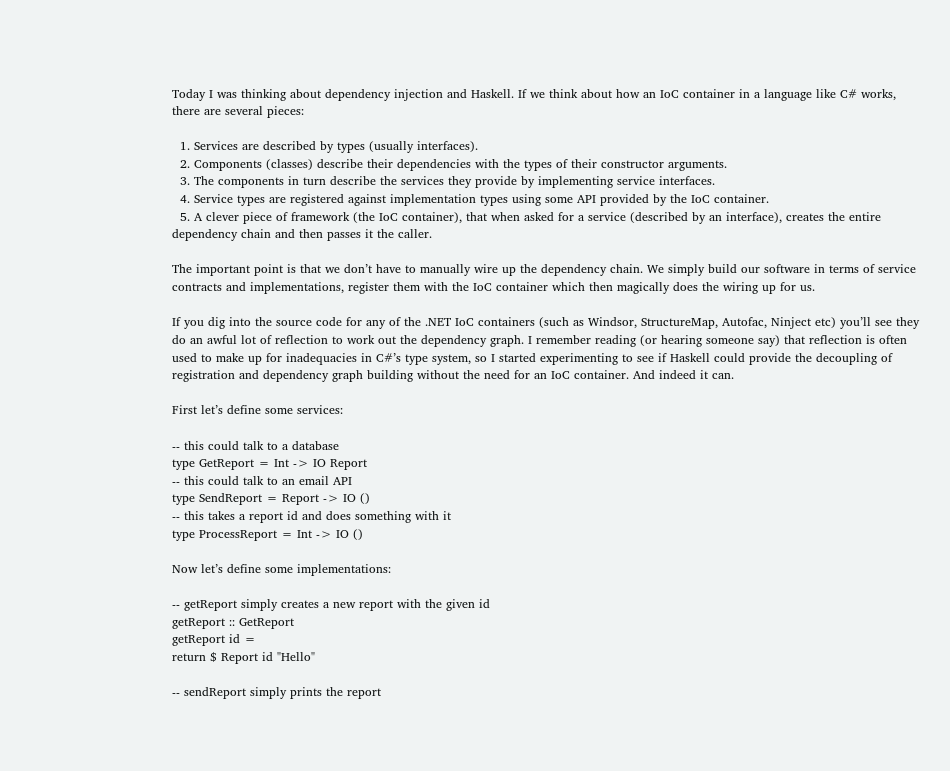Today I was thinking about dependency injection and Haskell. If we think about how an IoC container in a language like C# works, there are several pieces:

  1. Services are described by types (usually interfaces).
  2. Components (classes) describe their dependencies with the types of their constructor arguments.
  3. The components in turn describe the services they provide by implementing service interfaces.
  4. Service types are registered against implementation types using some API provided by the IoC container.
  5. A clever piece of framework (the IoC container), that when asked for a service (described by an interface), creates the entire dependency chain and then passes it the caller.

The important point is that we don’t have to manually wire up the dependency chain. We simply build our software in terms of service contracts and implementations, register them with the IoC container which then magically does the wiring up for us.

If you dig into the source code for any of the .NET IoC containers (such as Windsor, StructureMap, Autofac, Ninject etc) you’ll see they do an awful lot of reflection to work out the dependency graph. I remember reading (or hearing someone say) that reflection is often used to make up for inadequacies in C#’s type system, so I started experimenting to see if Haskell could provide the decoupling of registration and dependency graph building without the need for an IoC container. And indeed it can.

First let’s define some services:

-- this could talk to a database
type GetReport = Int -> IO Report
-- this could talk to an email API
type SendReport = Report -> IO ()
-- this takes a report id and does something with it
type ProcessReport = Int -> IO ()

Now let’s define some implementations:

-- getReport simply creates a new report with the given id
getReport :: GetReport
getReport id =
return $ Report id "Hello"

-- sendReport simply prints the report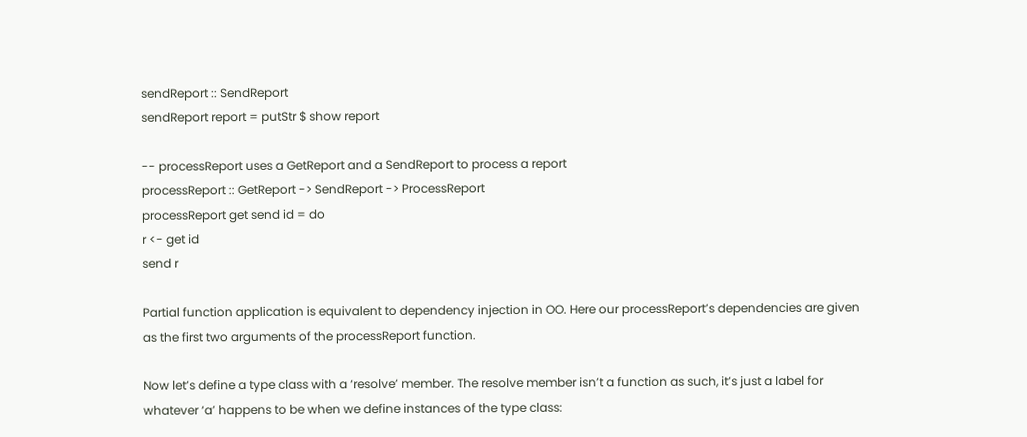sendReport :: SendReport
sendReport report = putStr $ show report

-- processReport uses a GetReport and a SendReport to process a report
processReport :: GetReport -> SendReport -> ProcessReport
processReport get send id = do
r <- get id
send r

Partial function application is equivalent to dependency injection in OO. Here our processReport’s dependencies are given as the first two arguments of the processReport function.

Now let’s define a type class with a ‘resolve’ member. The resolve member isn’t a function as such, it’s just a label for whatever ‘a’ happens to be when we define instances of the type class: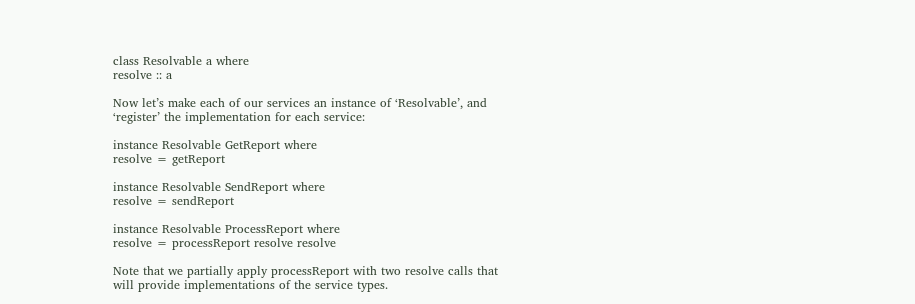class Resolvable a where
resolve :: a

Now let’s make each of our services an instance of ‘Resolvable’, and ‘register’ the implementation for each service:

instance Resolvable GetReport where
resolve = getReport

instance Resolvable SendReport where
resolve = sendReport

instance Resolvable ProcessReport where
resolve = processReport resolve resolve

Note that we partially apply processReport with two resolve calls that will provide implementations of the service types.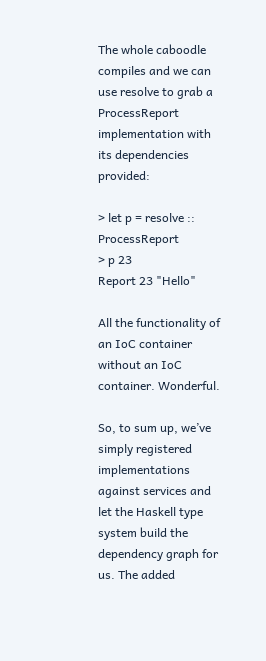The whole caboodle compiles and we can use resolve to grab a ProcessReport implementation with its dependencies provided:

> let p = resolve :: ProcessReport
> p 23
Report 23 "Hello"

All the functionality of an IoC container without an IoC container. Wonderful.

So, to sum up, we’ve simply registered implementations against services and let the Haskell type system build the dependency graph for us. The added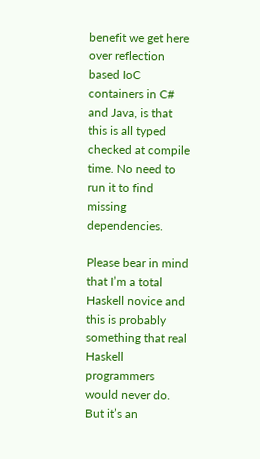benefit we get here over reflection based IoC containers in C# and Java, is that this is all typed checked at compile time. No need to run it to find missing dependencies.

Please bear in mind that I’m a total Haskell novice and this is probably something that real Haskell programmers would never do. But it’s an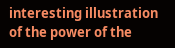interesting illustration of the power of the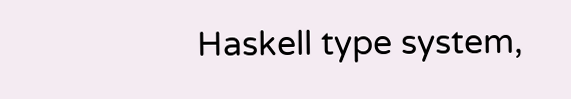Haskell type system,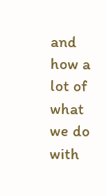and how a lot of what we do with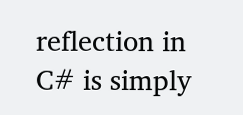reflection in C# is simply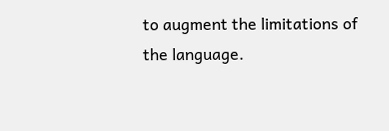to augment the limitations of the language.